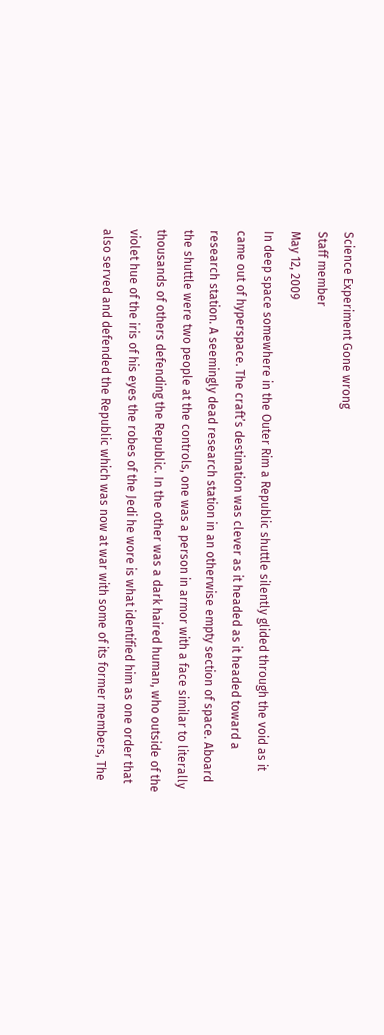Science Experiment Gone wrong
Staff member
May 12, 2009
In deep space somewhere in the Outer Rim a Republic shuttle silently glided through the void as it came out of hyperspace. The craft’s destination was clever as it headed as it headed toward a research station. A seemingly dead research station in an otherwise empty section of space. Aboard the shuttle were two people at the controls, one was a person in armor with a face similar to literally thousands of others defending the Republic. In the other was a dark haired human, who outside of the violet hue of the iris of his eyes the robes of the Jedi he wore is what identified him as one order that also served and defended the Republic which was now at war with some of its former members, The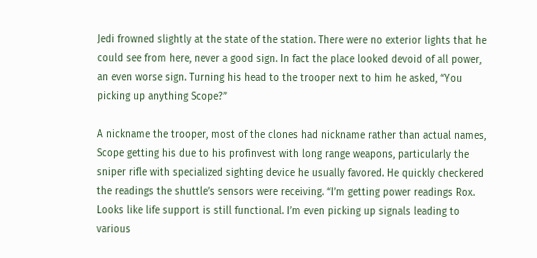Jedi frowned slightly at the state of the station. There were no exterior lights that he could see from here, never a good sign. In fact the place looked devoid of all power, an even worse sign. Turning his head to the trooper next to him he asked, “You picking up anything Scope?”

A nickname the trooper, most of the clones had nickname rather than actual names, Scope getting his due to his profinvest with long range weapons, particularly the sniper rifle with specialized sighting device he usually favored. He quickly checkered the readings the shuttle’s sensors were receiving. “I’m getting power readings Rox. Looks like life support is still functional. I’m even picking up signals leading to various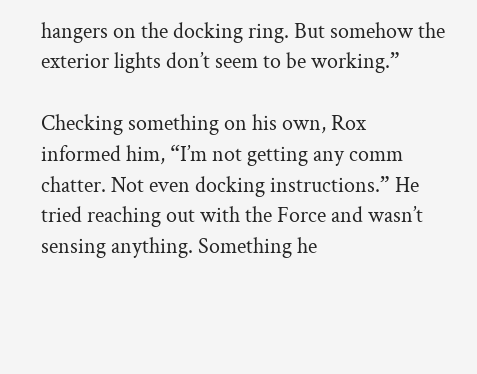hangers on the docking ring. But somehow the exterior lights don’t seem to be working.”

Checking something on his own, Rox informed him, “I’m not getting any comm chatter. Not even docking instructions.” He tried reaching out with the Force and wasn’t sensing anything. Something he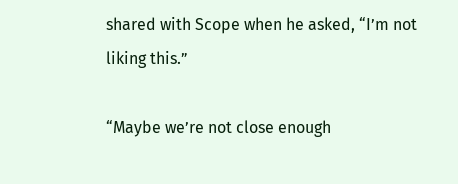shared with Scope when he asked, “I’m not liking this.”

“Maybe we’re not close enough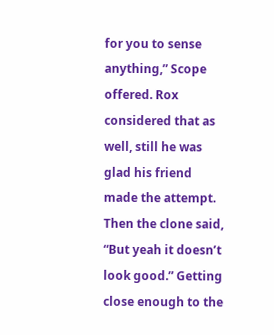for you to sense anything,” Scope offered. Rox considered that as well, still he was glad his friend made the attempt. Then the clone said, “But yeah it doesn’t look good.” Getting close enough to the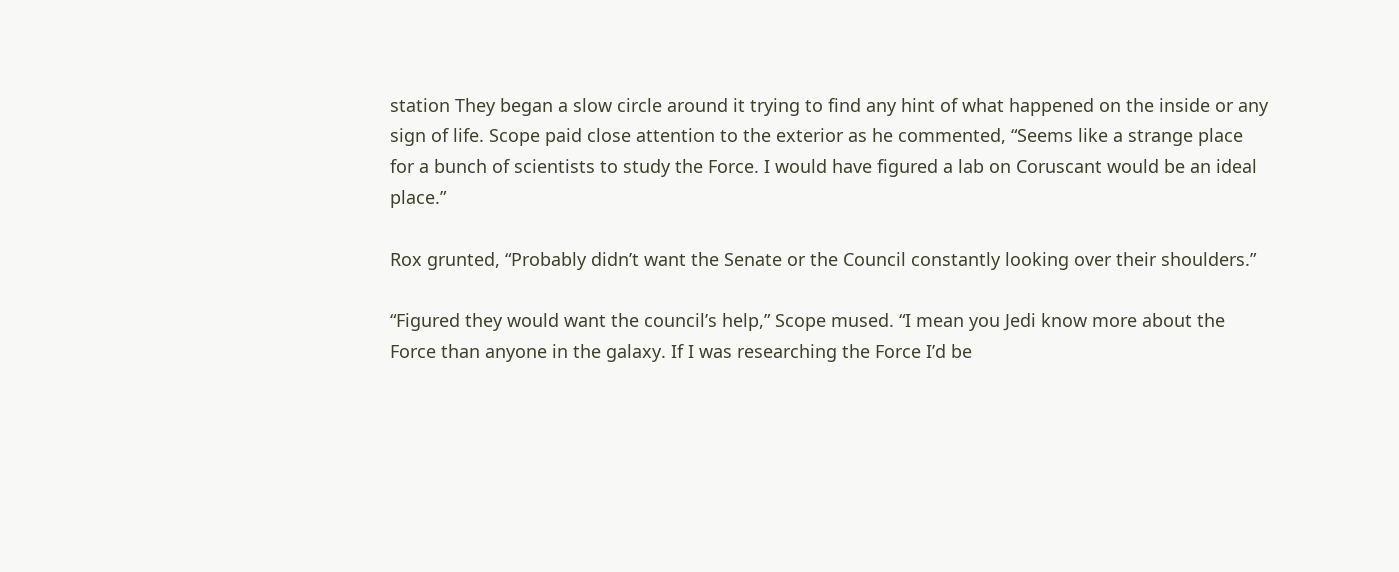station They began a slow circle around it trying to find any hint of what happened on the inside or any sign of life. Scope paid close attention to the exterior as he commented, “Seems like a strange place for a bunch of scientists to study the Force. I would have figured a lab on Coruscant would be an ideal place.”

Rox grunted, “Probably didn’t want the Senate or the Council constantly looking over their shoulders.”

“Figured they would want the council’s help,” Scope mused. “I mean you Jedi know more about the Force than anyone in the galaxy. If I was researching the Force I’d be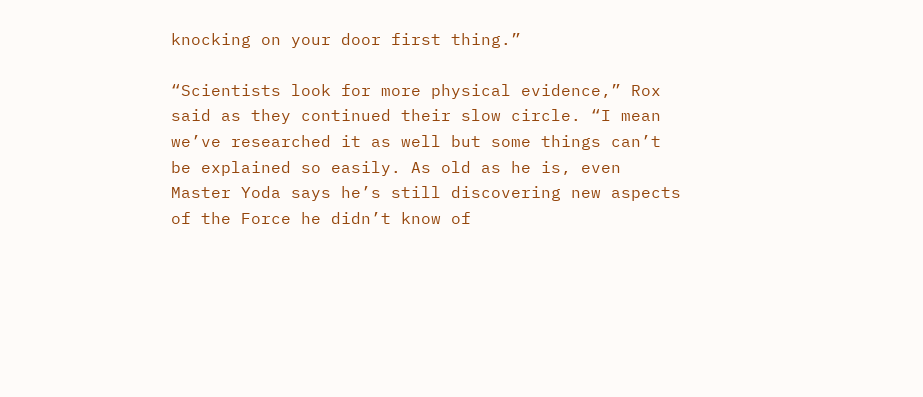knocking on your door first thing.”

“Scientists look for more physical evidence,” Rox said as they continued their slow circle. “I mean we’ve researched it as well but some things can’t be explained so easily. As old as he is, even Master Yoda says he’s still discovering new aspects of the Force he didn’t know of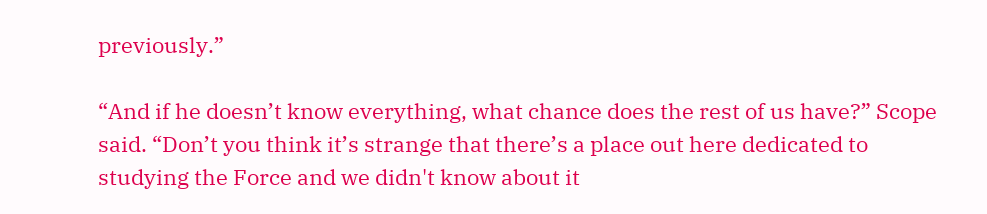previously.”

“And if he doesn’t know everything, what chance does the rest of us have?” Scope said. “Don’t you think it’s strange that there’s a place out here dedicated to studying the Force and we didn't know about it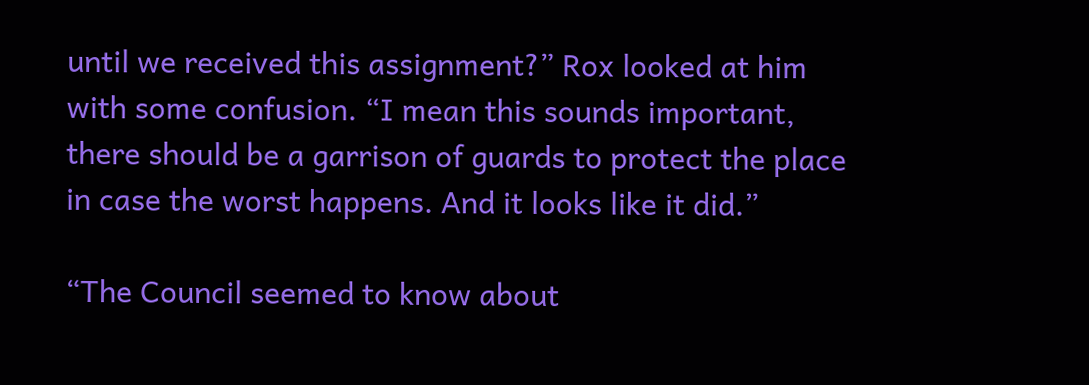until we received this assignment?” Rox looked at him with some confusion. “I mean this sounds important, there should be a garrison of guards to protect the place in case the worst happens. And it looks like it did.”

“The Council seemed to know about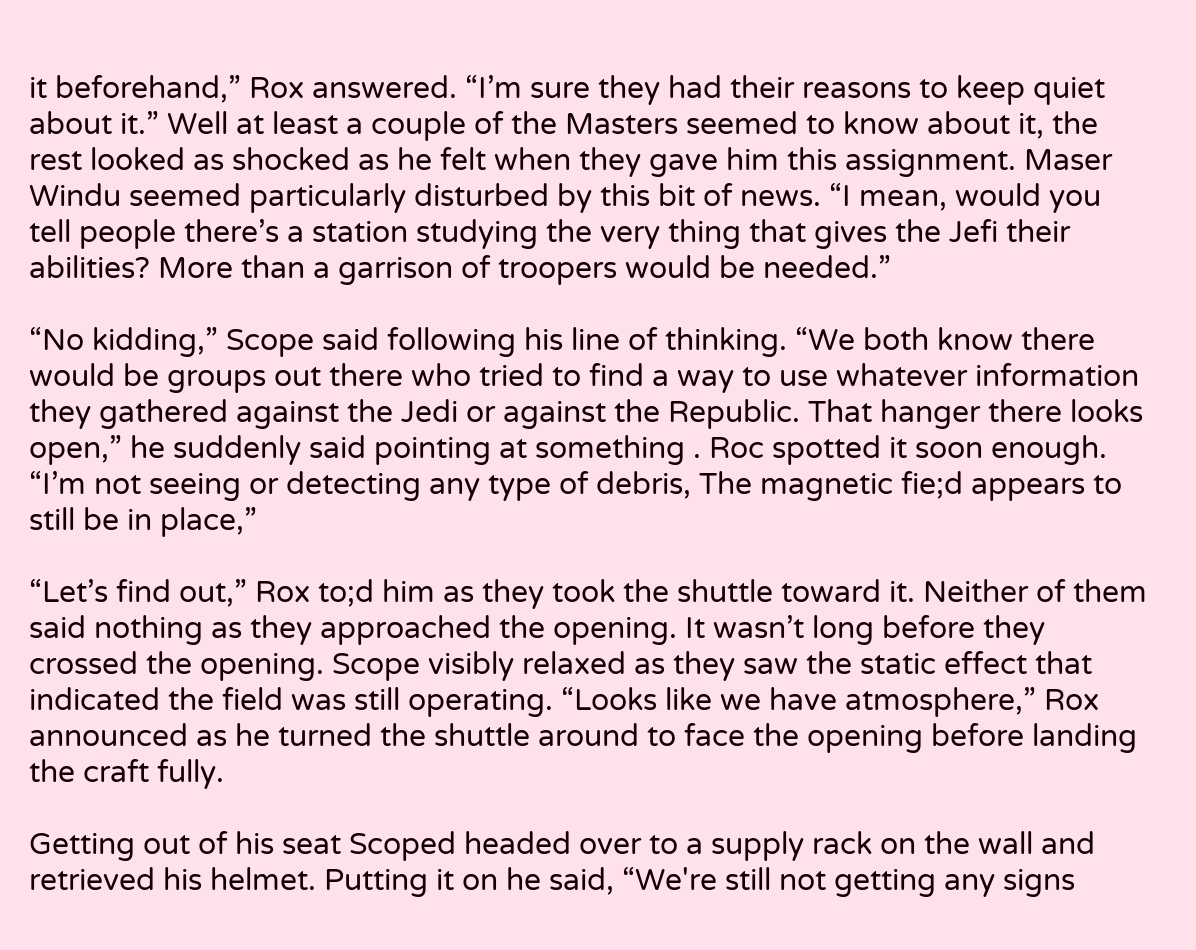it beforehand,” Rox answered. “I’m sure they had their reasons to keep quiet about it.” Well at least a couple of the Masters seemed to know about it, the rest looked as shocked as he felt when they gave him this assignment. Maser Windu seemed particularly disturbed by this bit of news. “I mean, would you tell people there’s a station studying the very thing that gives the Jefi their abilities? More than a garrison of troopers would be needed.”

“No kidding,” Scope said following his line of thinking. “We both know there would be groups out there who tried to find a way to use whatever information they gathered against the Jedi or against the Republic. That hanger there looks open,” he suddenly said pointing at something . Roc spotted it soon enough. “I’m not seeing or detecting any type of debris, The magnetic fie;d appears to still be in place,”

“Let’s find out,” Rox to;d him as they took the shuttle toward it. Neither of them said nothing as they approached the opening. It wasn’t long before they crossed the opening. Scope visibly relaxed as they saw the static effect that indicated the field was still operating. “Looks like we have atmosphere,” Rox announced as he turned the shuttle around to face the opening before landing the craft fully.

Getting out of his seat Scoped headed over to a supply rack on the wall and retrieved his helmet. Putting it on he said, “We're still not getting any signs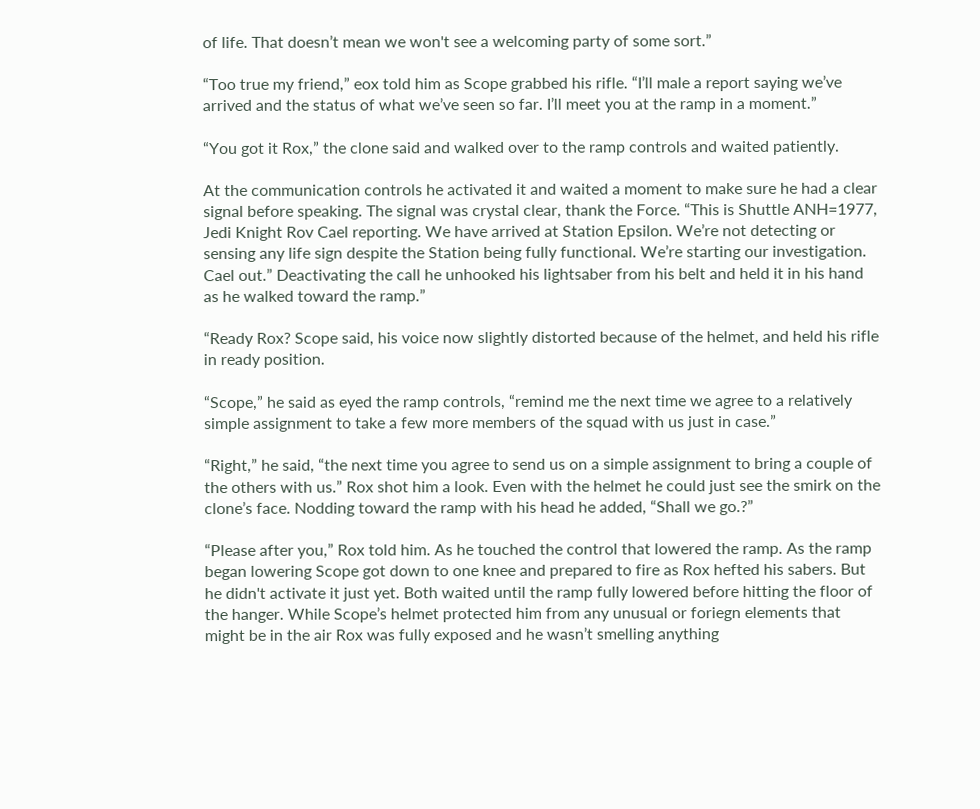of life. That doesn’t mean we won't see a welcoming party of some sort.”

“Too true my friend,” eox told him as Scope grabbed his rifle. “I’ll male a report saying we’ve arrived and the status of what we’ve seen so far. I’ll meet you at the ramp in a moment.”

“You got it Rox,” the clone said and walked over to the ramp controls and waited patiently.

At the communication controls he activated it and waited a moment to make sure he had a clear signal before speaking. The signal was crystal clear, thank the Force. “This is Shuttle ANH=1977, Jedi Knight Rov Cael reporting. We have arrived at Station Epsilon. We’re not detecting or sensing any life sign despite the Station being fully functional. We’re starting our investigation. Cael out.” Deactivating the call he unhooked his lightsaber from his belt and held it in his hand as he walked toward the ramp.”

“Ready Rox? Scope said, his voice now slightly distorted because of the helmet, and held his rifle in ready position.

“Scope,” he said as eyed the ramp controls, “remind me the next time we agree to a relatively simple assignment to take a few more members of the squad with us just in case.”

“Right,” he said, “the next time you agree to send us on a simple assignment to bring a couple of the others with us.” Rox shot him a look. Even with the helmet he could just see the smirk on the clone’s face. Nodding toward the ramp with his head he added, “Shall we go.?”

“Please after you,” Rox told him. As he touched the control that lowered the ramp. As the ramp began lowering Scope got down to one knee and prepared to fire as Rox hefted his sabers. But he didn't activate it just yet. Both waited until the ramp fully lowered before hitting the floor of the hanger. While Scope’s helmet protected him from any unusual or foriegn elements that might be in the air Rox was fully exposed and he wasn’t smelling anything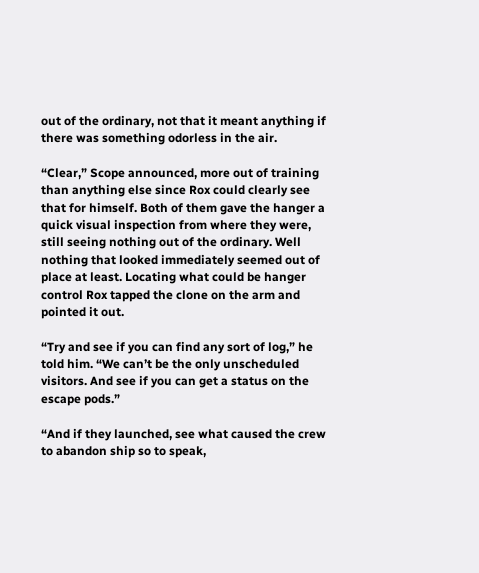out of the ordinary, not that it meant anything if there was something odorless in the air.

“Clear,” Scope announced, more out of training than anything else since Rox could clearly see that for himself. Both of them gave the hanger a quick visual inspection from where they were, still seeing nothing out of the ordinary. Well nothing that looked immediately seemed out of place at least. Locating what could be hanger control Rox tapped the clone on the arm and pointed it out.

“Try and see if you can find any sort of log,” he told him. “We can’t be the only unscheduled visitors. And see if you can get a status on the escape pods.”

“And if they launched, see what caused the crew to abandon ship so to speak,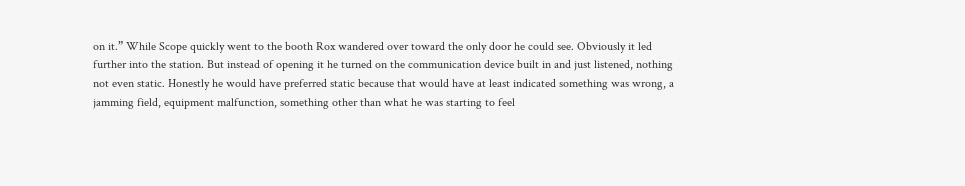on it.” While Scope quickly went to the booth Rox wandered over toward the only door he could see. Obviously it led further into the station. But instead of opening it he turned on the communication device built in and just listened, nothing not even static. Honestly he would have preferred static because that would have at least indicated something was wrong, a jamming field, equipment malfunction, something other than what he was starting to feel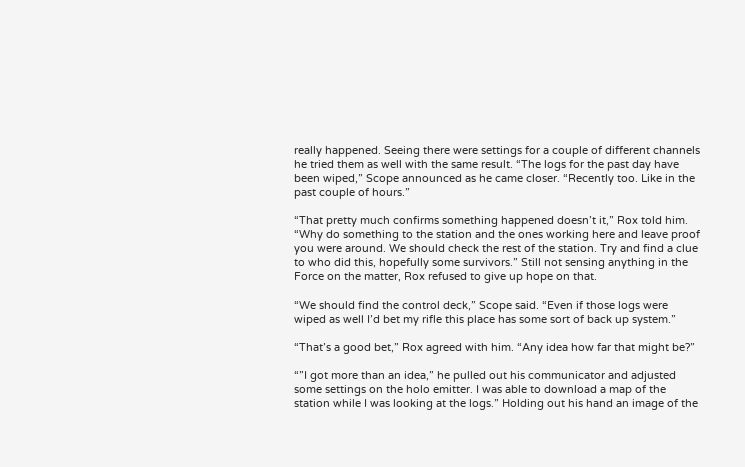really happened. Seeing there were settings for a couple of different channels he tried them as well with the same result. “The logs for the past day have been wiped,” Scope announced as he came closer. “Recently too. Like in the past couple of hours.”

“That pretty much confirms something happened doesn’t it,” Rox told him. “Why do something to the station and the ones working here and leave proof you were around. We should check the rest of the station. Try and find a clue to who did this, hopefully some survivors.” Still not sensing anything in the Force on the matter, Rox refused to give up hope on that.

“We should find the control deck,” Scope said. “Even if those logs were wiped as well I’d bet my rifle this place has some sort of back up system.”

“That’s a good bet,” Rox agreed with him. “Any idea how far that might be?”

“”I got more than an idea,” he pulled out his communicator and adjusted some settings on the holo emitter. I was able to download a map of the station while I was looking at the logs.” Holding out his hand an image of the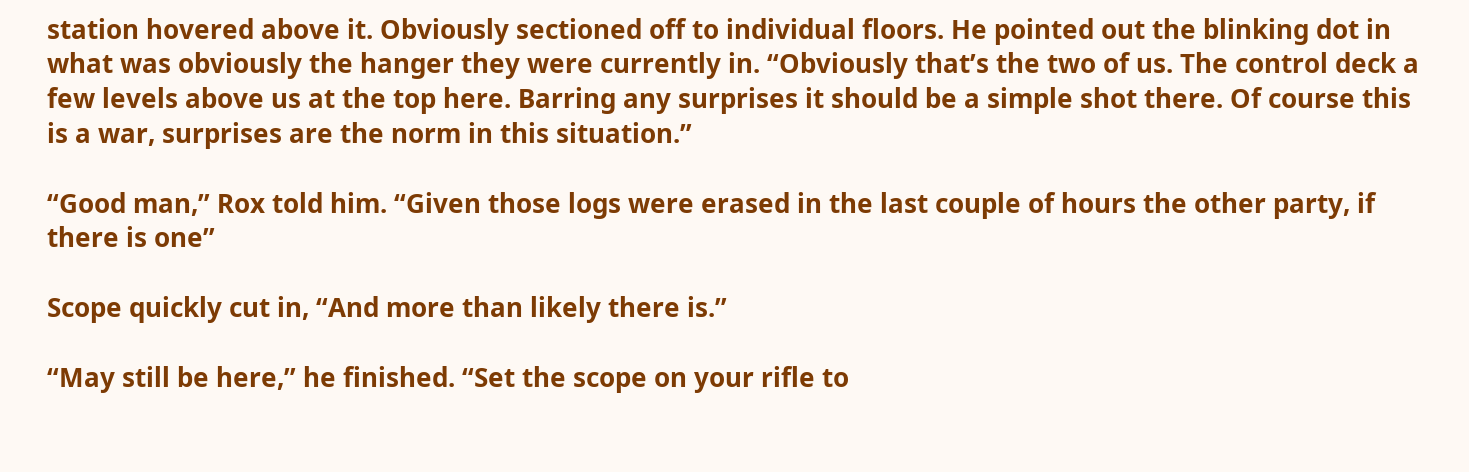station hovered above it. Obviously sectioned off to individual floors. He pointed out the blinking dot in what was obviously the hanger they were currently in. “Obviously that’s the two of us. The control deck a few levels above us at the top here. Barring any surprises it should be a simple shot there. Of course this is a war, surprises are the norm in this situation.”

“Good man,” Rox told him. “Given those logs were erased in the last couple of hours the other party, if there is one”

Scope quickly cut in, “And more than likely there is.”

“May still be here,” he finished. “Set the scope on your rifle to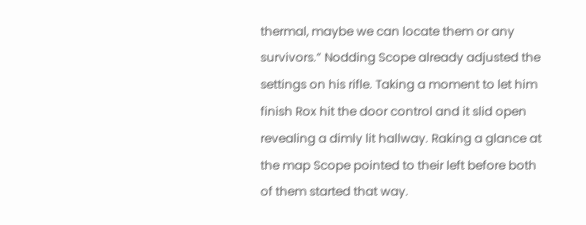thermal, maybe we can locate them or any survivors.” Nodding Scope already adjusted the settings on his rifle. Taking a moment to let him finish Rox hit the door control and it slid open revealing a dimly lit hallway. Raking a glance at the map Scope pointed to their left before both of them started that way.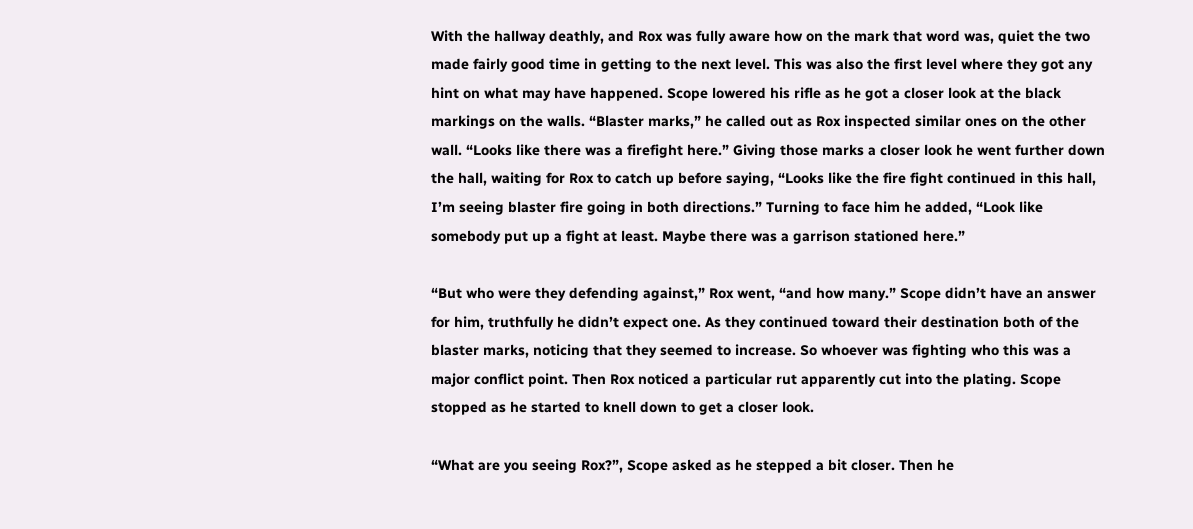With the hallway deathly, and Rox was fully aware how on the mark that word was, quiet the two made fairly good time in getting to the next level. This was also the first level where they got any hint on what may have happened. Scope lowered his rifle as he got a closer look at the black markings on the walls. “Blaster marks,” he called out as Rox inspected similar ones on the other wall. “Looks like there was a firefight here.” Giving those marks a closer look he went further down the hall, waiting for Rox to catch up before saying, “Looks like the fire fight continued in this hall, I’m seeing blaster fire going in both directions.” Turning to face him he added, “Look like somebody put up a fight at least. Maybe there was a garrison stationed here.”

“But who were they defending against,” Rox went, “and how many.” Scope didn’t have an answer for him, truthfully he didn’t expect one. As they continued toward their destination both of the blaster marks, noticing that they seemed to increase. So whoever was fighting who this was a major conflict point. Then Rox noticed a particular rut apparently cut into the plating. Scope stopped as he started to knell down to get a closer look.

“What are you seeing Rox?”, Scope asked as he stepped a bit closer. Then he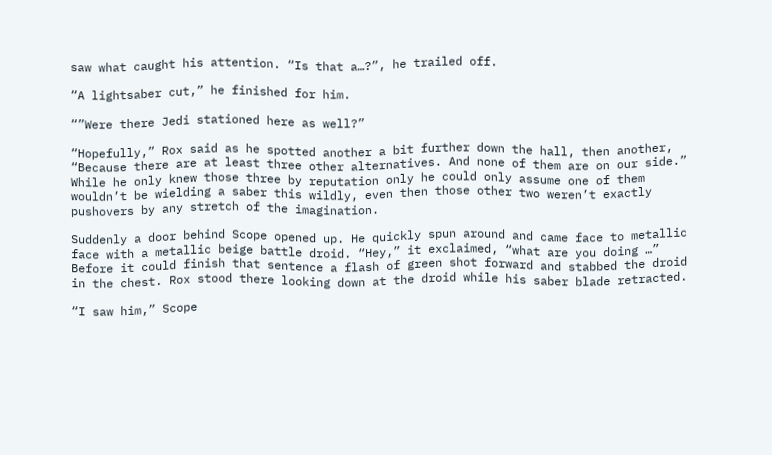saw what caught his attention. “Is that a…?”, he trailed off.

“A lightsaber cut,” he finished for him.

“”Were there Jedi stationed here as well?”

“Hopefully,” Rox said as he spotted another a bit further down the hall, then another, “Because there are at least three other alternatives. And none of them are on our side.” While he only knew those three by reputation only he could only assume one of them wouldn’t be wielding a saber this wildly, even then those other two weren’t exactly pushovers by any stretch of the imagination.

Suddenly a door behind Scope opened up. He quickly spun around and came face to metallic face with a metallic beige battle droid. “Hey,” it exclaimed, “what are you doing …” Before it could finish that sentence a flash of green shot forward and stabbed the droid in the chest. Rox stood there looking down at the droid while his saber blade retracted.

“I saw him,” Scope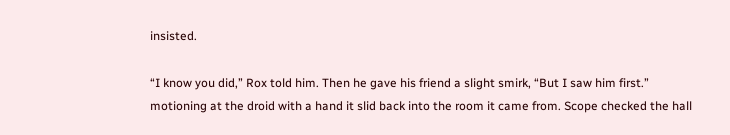insisted.

“I know you did,” Rox told him. Then he gave his friend a slight smirk, “But I saw him first.” motioning at the droid with a hand it slid back into the room it came from. Scope checked the hall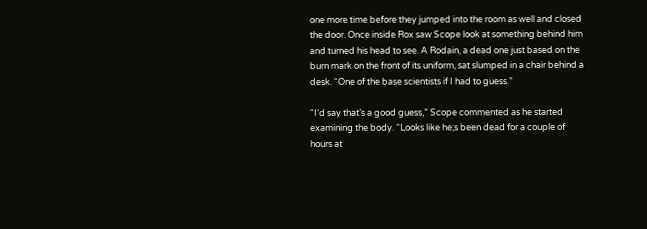one more time before they jumped into the room as well and closed the door. Once inside Rox saw Scope look at something behind him and turned his head to see. A Rodain, a dead one just based on the burn mark on the front of its uniform, sat slumped in a chair behind a desk. “One of the base scientists if I had to guess.”

“I’d say that’s a good guess,” Scope commented as he started examining the body. “Looks like he;s been dead for a couple of hours at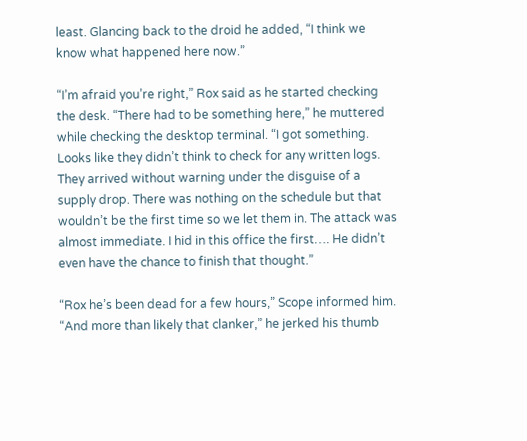least. Glancing back to the droid he added, “I think we know what happened here now.”

“I’m afraid you’re right,” Rox said as he started checking the desk. “There had to be something here,” he muttered while checking the desktop terminal. “I got something. Looks like they didn’t think to check for any written logs. They arrived without warning under the disguise of a supply drop. There was nothing on the schedule but that wouldn’t be the first time so we let them in. The attack was almost immediate. I hid in this office the first…. He didn’t even have the chance to finish that thought.”

“Rox he’s been dead for a few hours,” Scope informed him. “And more than likely that clanker,” he jerked his thumb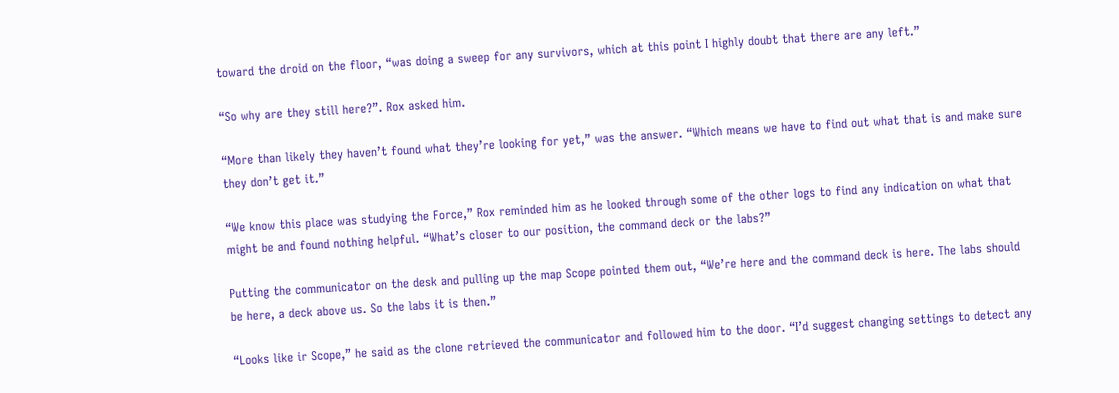toward the droid on the floor, “was doing a sweep for any survivors, which at this point I highly doubt that there are any left.”

“So why are they still here?”. Rox asked him.

“More than likely they haven’t found what they’re looking for yet,” was the answer. “Which means we have to find out what that is and make sure they don’t get it.”

“We know this place was studying the Force,” Rox reminded him as he looked through some of the other logs to find any indication on what that might be and found nothing helpful. “What’s closer to our position, the command deck or the labs?”

Putting the communicator on the desk and pulling up the map Scope pointed them out, “We’re here and the command deck is here. The labs should be here, a deck above us. So the labs it is then.”

“Looks like ir Scope,” he said as the clone retrieved the communicator and followed him to the door. “I’d suggest changing settings to detect any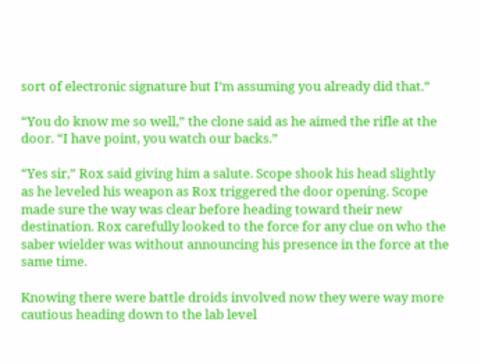sort of electronic signature but I’m assuming you already did that.”

“You do know me so well,” the clone said as he aimed the rifle at the door. “I have point, you watch our backs.”

“Yes sir,” Rox said giving him a salute. Scope shook his head slightly as he leveled his weapon as Rox triggered the door opening. Scope made sure the way was clear before heading toward their new destination. Rox carefully looked to the force for any clue on who the saber wielder was without announcing his presence in the force at the same time.

Knowing there were battle droids involved now they were way more cautious heading down to the lab level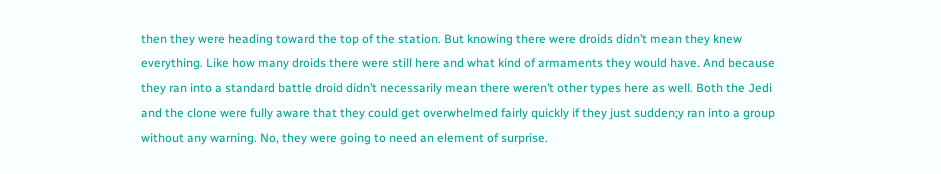then they were heading toward the top of the station. But knowing there were droids didn’t mean they knew everything. Like how many droids there were still here and what kind of armaments they would have. And because they ran into a standard battle droid didn’t necessarily mean there weren’t other types here as well. Both the Jedi and the clone were fully aware that they could get overwhelmed fairly quickly if they just sudden;y ran into a group without any warning. No, they were going to need an element of surprise.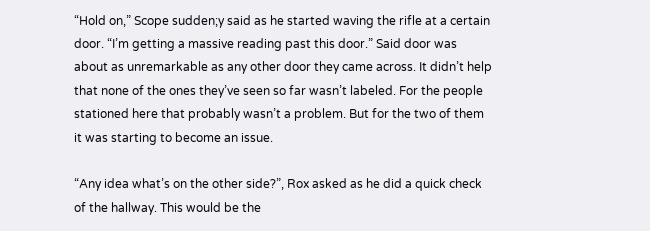“Hold on,” Scope sudden;y said as he started waving the rifle at a certain door. “I’m getting a massive reading past this door.” Said door was about as unremarkable as any other door they came across. It didn’t help that none of the ones they’ve seen so far wasn’t labeled. For the people stationed here that probably wasn’t a problem. But for the two of them it was starting to become an issue.

“Any idea what’s on the other side?”, Rox asked as he did a quick check of the hallway. This would be the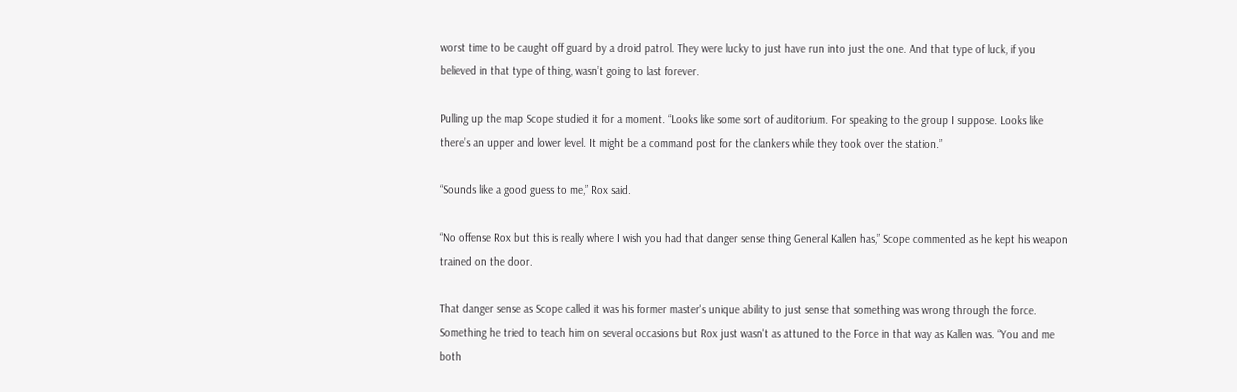worst time to be caught off guard by a droid patrol. They were lucky to just have run into just the one. And that type of luck, if you believed in that type of thing, wasn’t going to last forever.

Pulling up the map Scope studied it for a moment. “Looks like some sort of auditorium. For speaking to the group I suppose. Looks like there’s an upper and lower level. It might be a command post for the clankers while they took over the station.”

“Sounds like a good guess to me,” Rox said.

“No offense Rox but this is really where I wish you had that danger sense thing General Kallen has,” Scope commented as he kept his weapon trained on the door.

That danger sense as Scope called it was his former master's unique ability to just sense that something was wrong through the force. Something he tried to teach him on several occasions but Rox just wasn't as attuned to the Force in that way as Kallen was. “You and me both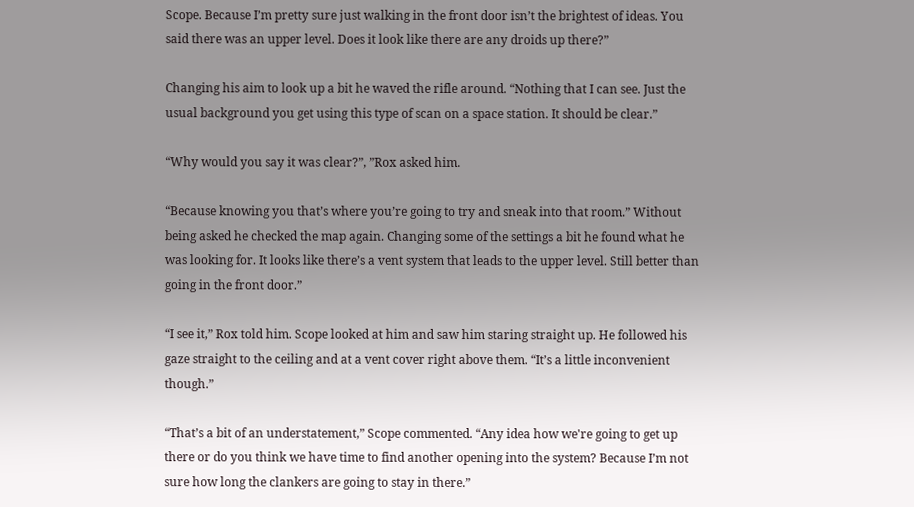Scope. Because I’m pretty sure just walking in the front door isn’t the brightest of ideas. You said there was an upper level. Does it look like there are any droids up there?”

Changing his aim to look up a bit he waved the rifle around. “Nothing that I can see. Just the usual background you get using this type of scan on a space station. It should be clear.”

“Why would you say it was clear?”, ”Rox asked him.

“Because knowing you that’s where you’re going to try and sneak into that room.” Without being asked he checked the map again. Changing some of the settings a bit he found what he was looking for. It looks like there’s a vent system that leads to the upper level. Still better than going in the front door.”

“I see it,” Rox told him. Scope looked at him and saw him staring straight up. He followed his gaze straight to the ceiling and at a vent cover right above them. “It’s a little inconvenient though.”

“That’s a bit of an understatement,” Scope commented. “Any idea how we're going to get up there or do you think we have time to find another opening into the system? Because I’m not sure how long the clankers are going to stay in there.”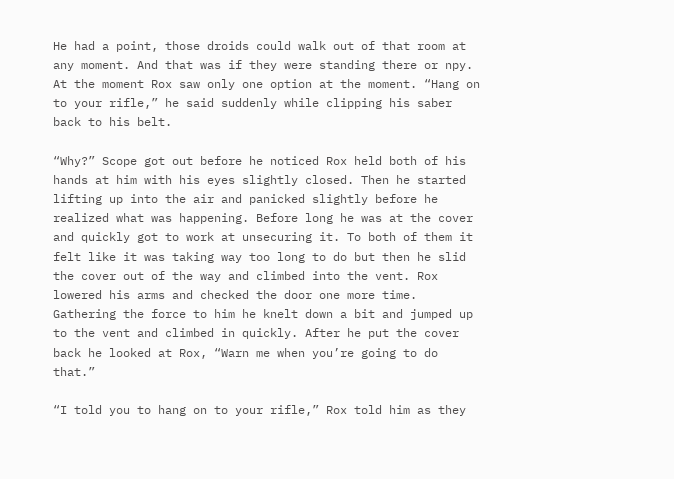He had a point, those droids could walk out of that room at any moment. And that was if they were standing there or npy. At the moment Rox saw only one option at the moment. “Hang on to your rifle,” he said suddenly while clipping his saber back to his belt.

“Why?” Scope got out before he noticed Rox held both of his hands at him with his eyes slightly closed. Then he started lifting up into the air and panicked slightly before he realized what was happening. Before long he was at the cover and quickly got to work at unsecuring it. To both of them it felt like it was taking way too long to do but then he slid the cover out of the way and climbed into the vent. Rox lowered his arms and checked the door one more time. Gathering the force to him he knelt down a bit and jumped up to the vent and climbed in quickly. After he put the cover back he looked at Rox, “Warn me when you’re going to do that.”

“I told you to hang on to your rifle,” Rox told him as they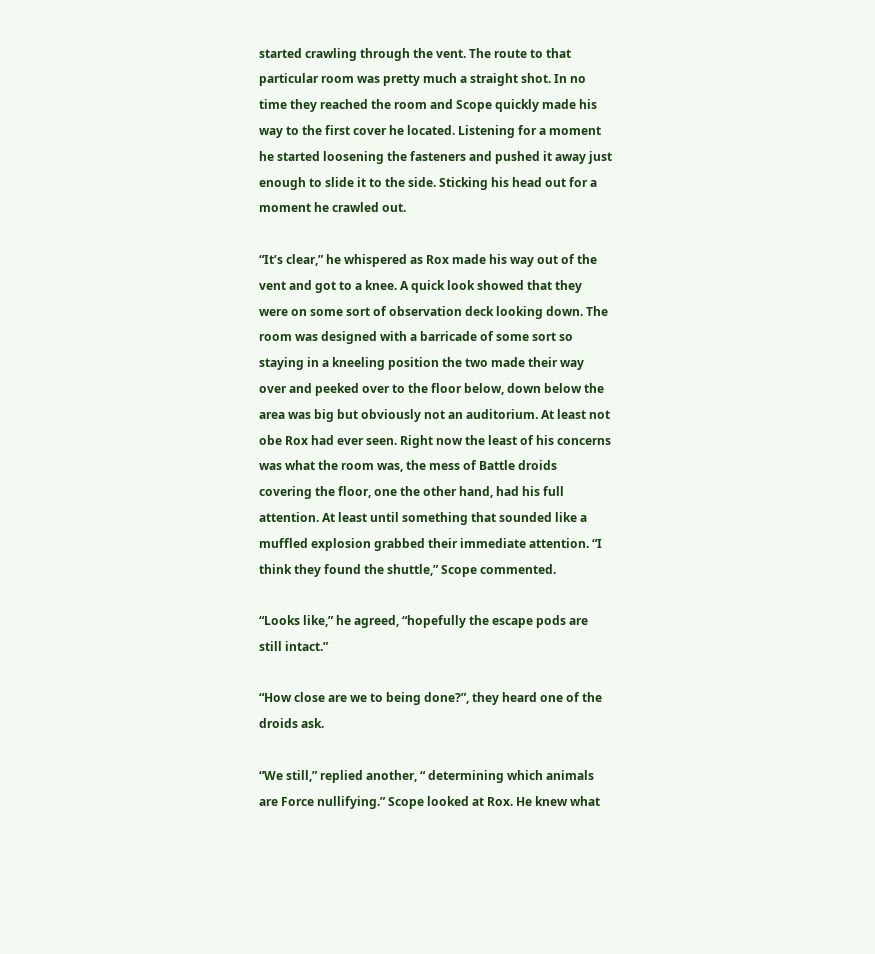started crawling through the vent. The route to that particular room was pretty much a straight shot. In no time they reached the room and Scope quickly made his way to the first cover he located. Listening for a moment he started loosening the fasteners and pushed it away just enough to slide it to the side. Sticking his head out for a moment he crawled out.

“It’s clear,” he whispered as Rox made his way out of the vent and got to a knee. A quick look showed that they were on some sort of observation deck looking down. The room was designed with a barricade of some sort so staying in a kneeling position the two made their way over and peeked over to the floor below, down below the area was big but obviously not an auditorium. At least not obe Rox had ever seen. Right now the least of his concerns was what the room was, the mess of Battle droids covering the floor, one the other hand, had his full attention. At least until something that sounded like a muffled explosion grabbed their immediate attention. “I think they found the shuttle,” Scope commented.

“Looks like,” he agreed, “hopefully the escape pods are still intact.”

“How close are we to being done?”, they heard one of the droids ask.

“We still,” replied another, “ determining which animals are Force nullifying.” Scope looked at Rox. He knew what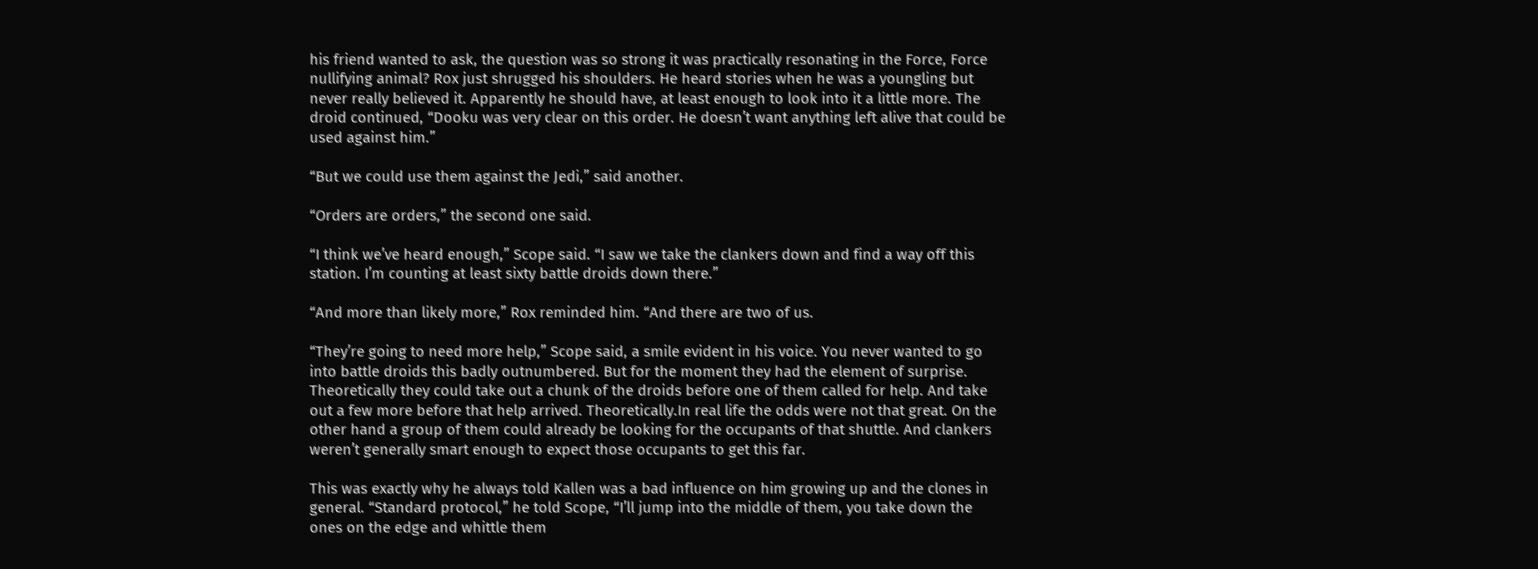his friend wanted to ask, the question was so strong it was practically resonating in the Force, Force nullifying animal? Rox just shrugged his shoulders. He heard stories when he was a youngling but never really believed it. Apparently he should have, at least enough to look into it a little more. The droid continued, “Dooku was very clear on this order. He doesn’t want anything left alive that could be used against him.”

“But we could use them against the Jedi,” said another.

“Orders are orders,” the second one said.

“I think we’ve heard enough,” Scope said. “I saw we take the clankers down and find a way off this station. I’m counting at least sixty battle droids down there.”

“And more than likely more,” Rox reminded him. “And there are two of us.

“They’re going to need more help,” Scope said, a smile evident in his voice. You never wanted to go into battle droids this badly outnumbered. But for the moment they had the element of surprise. Theoretically they could take out a chunk of the droids before one of them called for help. And take out a few more before that help arrived. Theoretically.In real life the odds were not that great. On the other hand a group of them could already be looking for the occupants of that shuttle. And clankers weren’t generally smart enough to expect those occupants to get this far.

This was exactly why he always told Kallen was a bad influence on him growing up and the clones in general. “Standard protocol,” he told Scope, “I’ll jump into the middle of them, you take down the ones on the edge and whittle them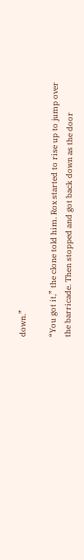down.”

“You got it,” the clone told him. Rox started to rise up to jump over the barricade. Then stopped and got back down as the door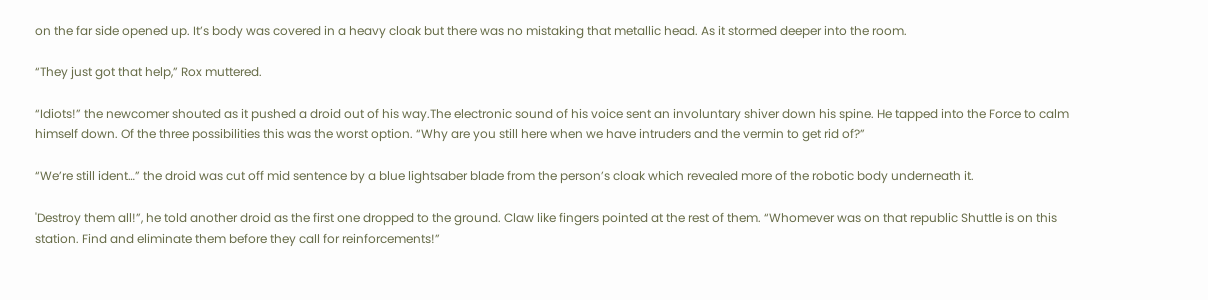on the far side opened up. It’s body was covered in a heavy cloak but there was no mistaking that metallic head. As it stormed deeper into the room.

“They just got that help,” Rox muttered.

“Idiots!” the newcomer shouted as it pushed a droid out of his way.The electronic sound of his voice sent an involuntary shiver down his spine. He tapped into the Force to calm himself down. Of the three possibilities this was the worst option. “Why are you still here when we have intruders and the vermin to get rid of?”

“We’re still ident…” the droid was cut off mid sentence by a blue lightsaber blade from the person’s cloak which revealed more of the robotic body underneath it.

'Destroy them all!”, he told another droid as the first one dropped to the ground. Claw like fingers pointed at the rest of them. “Whomever was on that republic Shuttle is on this station. Find and eliminate them before they call for reinforcements!”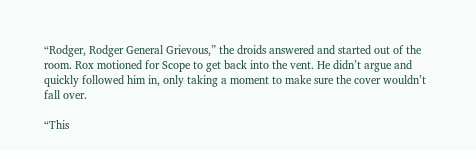“Rodger, Rodger General Grievous,” the droids answered and started out of the room. Rox motioned for Scope to get back into the vent. He didn’t argue and quickly followed him in, only taking a moment to make sure the cover wouldn’t fall over.

“This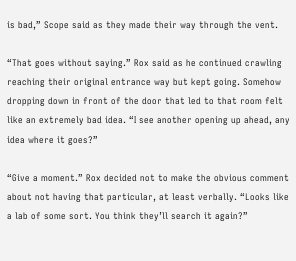is bad,” Scope said as they made their way through the vent.

“That goes without saying.” Rox said as he continued crawling reaching their original entrance way but kept going. Somehow dropping down in front of the door that led to that room felt like an extremely bad idea. “I see another opening up ahead, any idea where it goes?”

“Give a moment.” Rox decided not to make the obvious comment about not having that particular, at least verbally. “Looks like a lab of some sort. You think they’ll search it again?”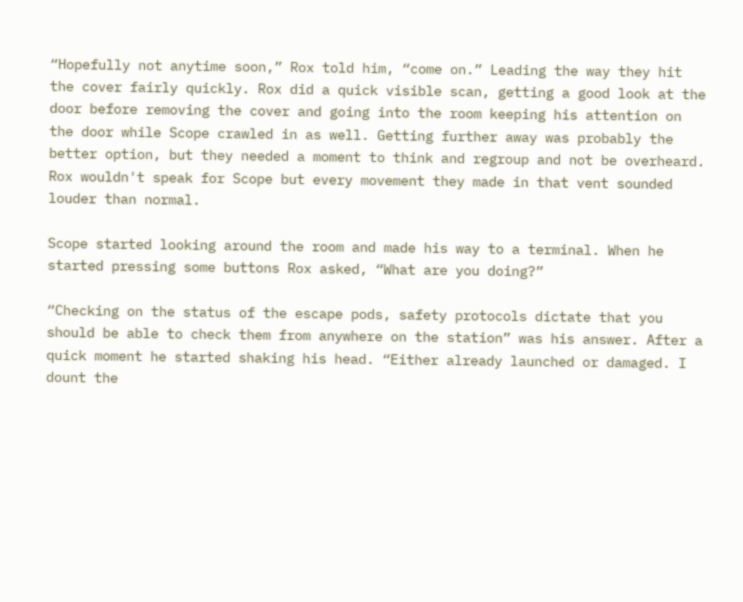“Hopefully not anytime soon,” Rox told him, “come on.” Leading the way they hit the cover fairly quickly. Rox did a quick visible scan, getting a good look at the door before removing the cover and going into the room keeping his attention on the door while Scope crawled in as well. Getting further away was probably the better option, but they needed a moment to think and regroup and not be overheard. Rox wouldn't speak for Scope but every movement they made in that vent sounded louder than normal.

Scope started looking around the room and made his way to a terminal. When he started pressing some buttons Rox asked, “What are you doing?”

“Checking on the status of the escape pods, safety protocols dictate that you should be able to check them from anywhere on the station” was his answer. After a quick moment he started shaking his head. “Either already launched or damaged. I dount the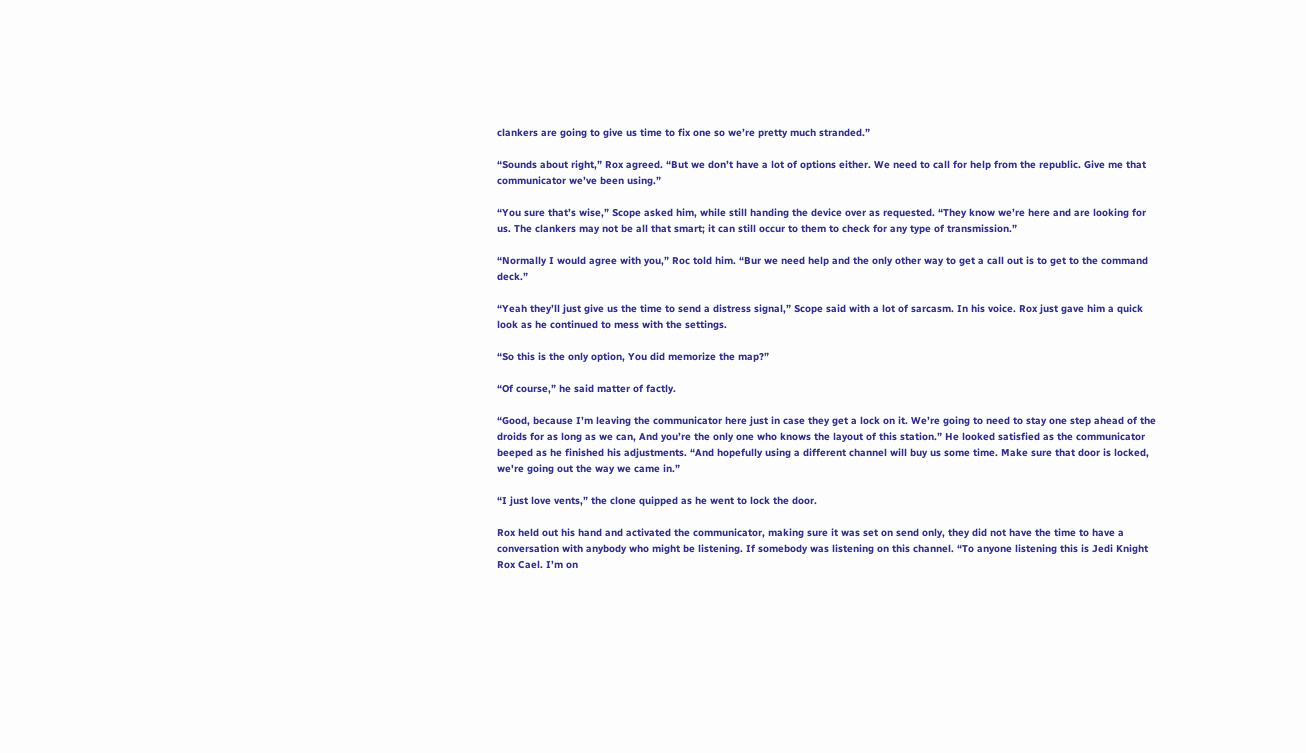clankers are going to give us time to fix one so we’re pretty much stranded.”

“Sounds about right,” Rox agreed. “But we don’t have a lot of options either. We need to call for help from the republic. Give me that communicator we’ve been using.”

“You sure that’s wise,” Scope asked him, while still handing the device over as requested. “They know we’re here and are looking for us. The clankers may not be all that smart; it can still occur to them to check for any type of transmission.”

“Normally I would agree with you,” Roc told him. “Bur we need help and the only other way to get a call out is to get to the command deck.”

“Yeah they’ll just give us the time to send a distress signal,” Scope said with a lot of sarcasm. In his voice. Rox just gave him a quick look as he continued to mess with the settings.

“So this is the only option, You did memorize the map?”

“Of course,” he said matter of factly.

“Good, because I’m leaving the communicator here just in case they get a lock on it. We’re going to need to stay one step ahead of the droids for as long as we can, And you’re the only one who knows the layout of this station.” He looked satisfied as the communicator beeped as he finished his adjustments. “And hopefully using a different channel will buy us some time. Make sure that door is locked, we're going out the way we came in.”

“I just love vents,” the clone quipped as he went to lock the door.

Rox held out his hand and activated the communicator, making sure it was set on send only, they did not have the time to have a conversation with anybody who might be listening. If somebody was listening on this channel. “To anyone listening this is Jedi Knight Rox Cael. I’m on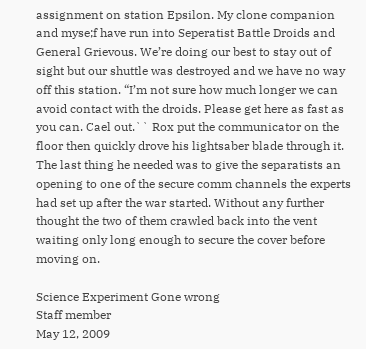assignment on station Epsilon. My clone companion and myse;f have run into Seperatist Battle Droids and General Grievous. We’re doing our best to stay out of sight but our shuttle was destroyed and we have no way off this station. “I’m not sure how much longer we can avoid contact with the droids. Please get here as fast as you can. Cael out.`` Rox put the communicator on the floor then quickly drove his lightsaber blade through it. The last thing he needed was to give the separatists an opening to one of the secure comm channels the experts had set up after the war started. Without any further thought the two of them crawled back into the vent waiting only long enough to secure the cover before moving on.

Science Experiment Gone wrong
Staff member
May 12, 2009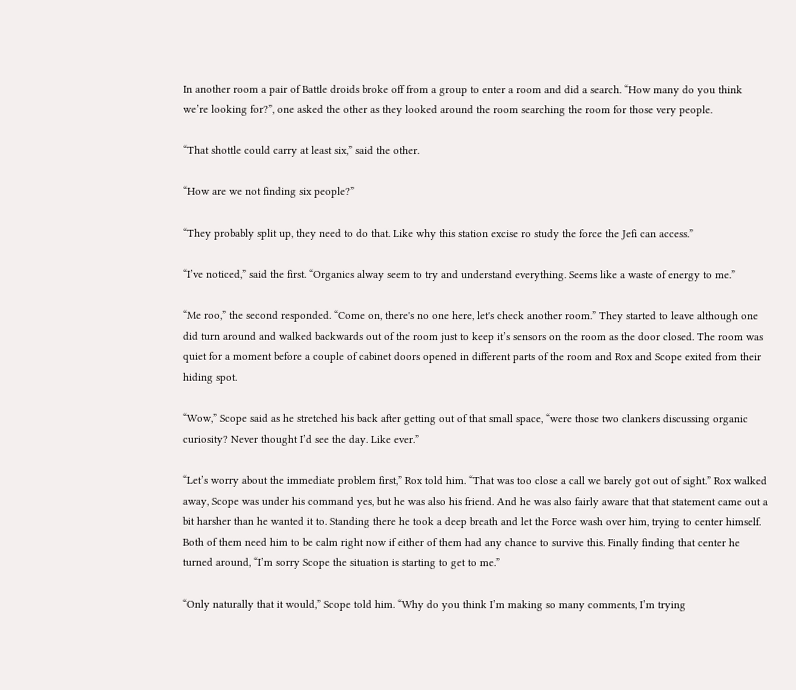In another room a pair of Battle droids broke off from a group to enter a room and did a search. “How many do you think we’re looking for?”, one asked the other as they looked around the room searching the room for those very people.

“That shottle could carry at least six,” said the other.

“How are we not finding six people?”

“They probably split up, they need to do that. Like why this station excise ro study the force the Jefi can access.”

“I’ve noticed,” said the first. “Organics alway seem to try and understand everything. Seems like a waste of energy to me.”

“Me roo,” the second responded. “Come on, there's no one here, let's check another room.” They started to leave although one did turn around and walked backwards out of the room just to keep it’s sensors on the room as the door closed. The room was quiet for a moment before a couple of cabinet doors opened in different parts of the room and Rox and Scope exited from their hiding spot.

“Wow,” Scope said as he stretched his back after getting out of that small space, “were those two clankers discussing organic curiosity? Never thought I’d see the day. Like ever.”

“Let’s worry about the immediate problem first,” Rox told him. “That was too close a call we barely got out of sight.” Rox walked away, Scope was under his command yes, but he was also his friend. And he was also fairly aware that that statement came out a bit harsher than he wanted it to. Standing there he took a deep breath and let the Force wash over him, trying to center himself. Both of them need him to be calm right now if either of them had any chance to survive this. Finally finding that center he turned around, “I’m sorry Scope the situation is starting to get to me.”

“Only naturally that it would,” Scope told him. “Why do you think I’m making so many comments, I’m trying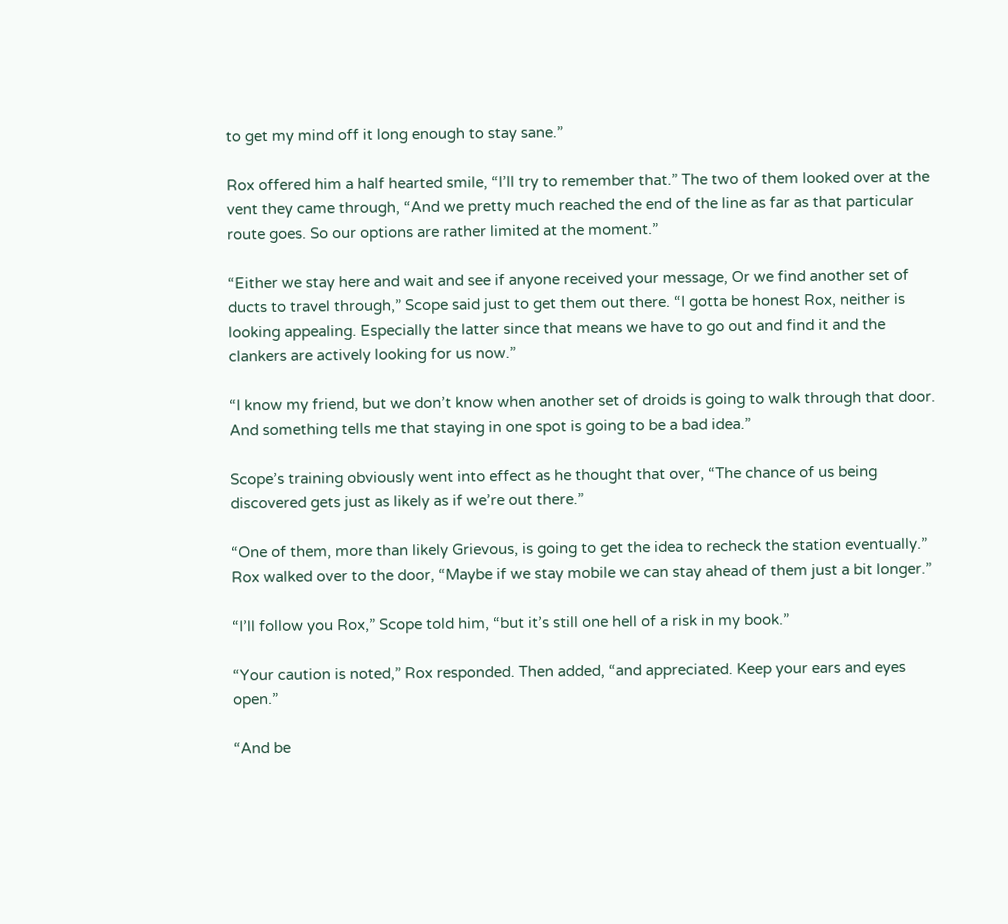to get my mind off it long enough to stay sane.”

Rox offered him a half hearted smile, “I’ll try to remember that.” The two of them looked over at the vent they came through, “And we pretty much reached the end of the line as far as that particular route goes. So our options are rather limited at the moment.”

“Either we stay here and wait and see if anyone received your message, Or we find another set of ducts to travel through,” Scope said just to get them out there. “I gotta be honest Rox, neither is looking appealing. Especially the latter since that means we have to go out and find it and the clankers are actively looking for us now.”

“I know my friend, but we don’t know when another set of droids is going to walk through that door. And something tells me that staying in one spot is going to be a bad idea.”

Scope’s training obviously went into effect as he thought that over, “The chance of us being discovered gets just as likely as if we’re out there.”

“One of them, more than likely Grievous, is going to get the idea to recheck the station eventually.” Rox walked over to the door, “Maybe if we stay mobile we can stay ahead of them just a bit longer.”

“I’ll follow you Rox,” Scope told him, “but it’s still one hell of a risk in my book.”

“Your caution is noted,” Rox responded. Then added, “and appreciated. Keep your ears and eyes open.”

“And be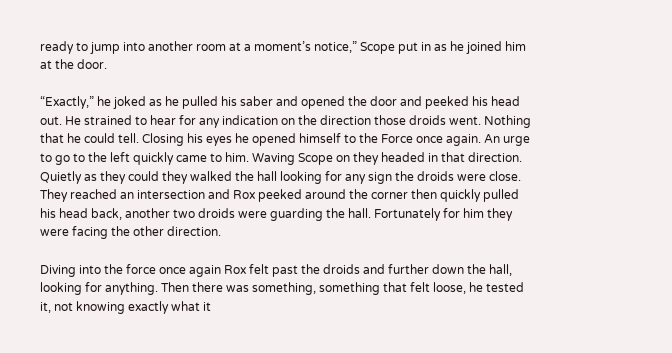ready to jump into another room at a moment’s notice,” Scope put in as he joined him at the door.

“Exactly,” he joked as he pulled his saber and opened the door and peeked his head out. He strained to hear for any indication on the direction those droids went. Nothing that he could tell. Closing his eyes he opened himself to the Force once again. An urge to go to the left quickly came to him. Waving Scope on they headed in that direction. Quietly as they could they walked the hall looking for any sign the droids were close. They reached an intersection and Rox peeked around the corner then quickly pulled his head back, another two droids were guarding the hall. Fortunately for him they were facing the other direction.

Diving into the force once again Rox felt past the droids and further down the hall, looking for anything. Then there was something, something that felt loose, he tested it, not knowing exactly what it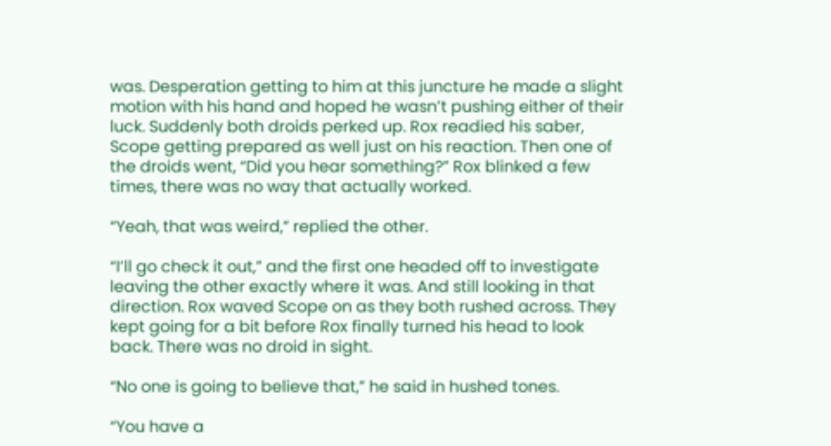was. Desperation getting to him at this juncture he made a slight motion with his hand and hoped he wasn’t pushing either of their luck. Suddenly both droids perked up. Rox readied his saber, Scope getting prepared as well just on his reaction. Then one of the droids went, “Did you hear something?” Rox blinked a few times, there was no way that actually worked.

“Yeah, that was weird,” replied the other.

“I’ll go check it out,” and the first one headed off to investigate leaving the other exactly where it was. And still looking in that direction. Rox waved Scope on as they both rushed across. They kept going for a bit before Rox finally turned his head to look back. There was no droid in sight.

“No one is going to believe that,” he said in hushed tones.

“You have a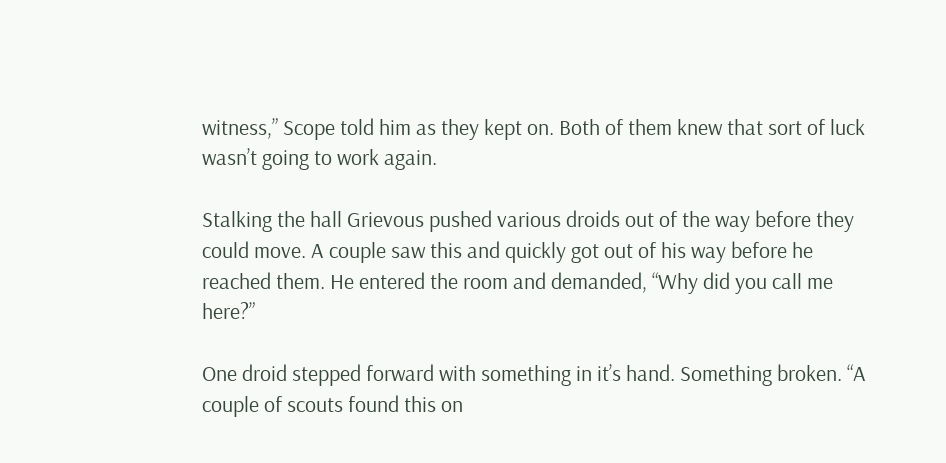witness,” Scope told him as they kept on. Both of them knew that sort of luck wasn’t going to work again.

Stalking the hall Grievous pushed various droids out of the way before they could move. A couple saw this and quickly got out of his way before he reached them. He entered the room and demanded, “Why did you call me here?”

One droid stepped forward with something in it’s hand. Something broken. “A couple of scouts found this on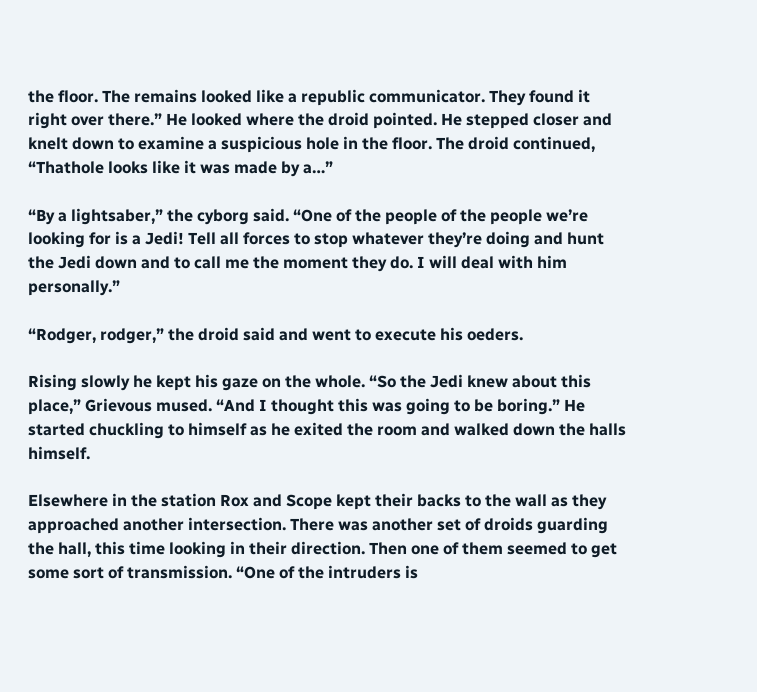the floor. The remains looked like a republic communicator. They found it right over there.” He looked where the droid pointed. He stepped closer and knelt down to examine a suspicious hole in the floor. The droid continued, “Thathole looks like it was made by a…”

“By a lightsaber,” the cyborg said. “One of the people of the people we’re looking for is a Jedi! Tell all forces to stop whatever they’re doing and hunt the Jedi down and to call me the moment they do. I will deal with him personally.”

“Rodger, rodger,” the droid said and went to execute his oeders.

Rising slowly he kept his gaze on the whole. “So the Jedi knew about this place,” Grievous mused. “And I thought this was going to be boring.” He started chuckling to himself as he exited the room and walked down the halls himself.

Elsewhere in the station Rox and Scope kept their backs to the wall as they approached another intersection. There was another set of droids guarding the hall, this time looking in their direction. Then one of them seemed to get some sort of transmission. “One of the intruders is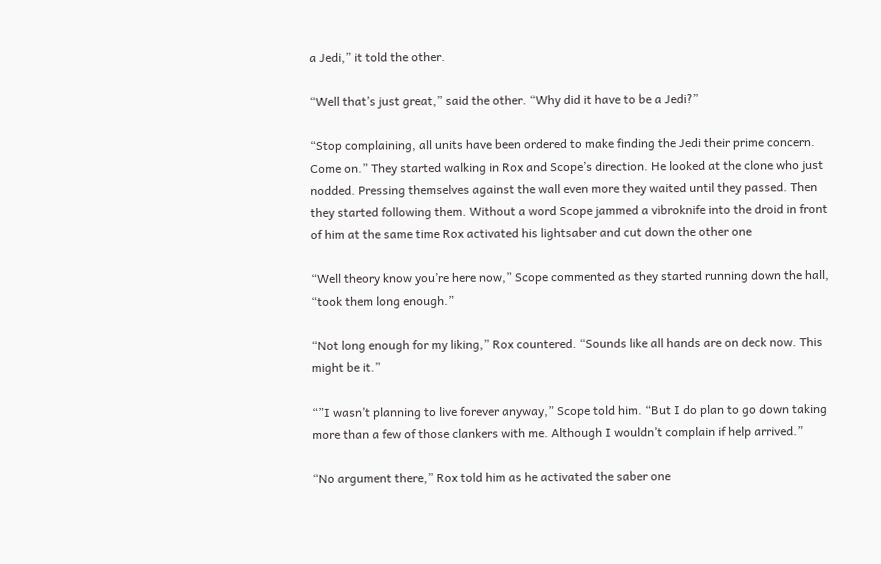a Jedi,” it told the other.

“Well that’s just great,” said the other. “Why did it have to be a Jedi?”

“Stop complaining, all units have been ordered to make finding the Jedi their prime concern. Come on.” They started walking in Rox and Scope’s direction. He looked at the clone who just nodded. Pressing themselves against the wall even more they waited until they passed. Then they started following them. Without a word Scope jammed a vibroknife into the droid in front of him at the same time Rox activated his lightsaber and cut down the other one

“Well theory know you’re here now,” Scope commented as they started running down the hall, “took them long enough.”

“Not long enough for my liking,” Rox countered. “Sounds like all hands are on deck now. This might be it.”

“”I wasn’t planning to live forever anyway,” Scope told him. “But I do plan to go down taking more than a few of those clankers with me. Although I wouldn’t complain if help arrived.”

“No argument there,” Rox told him as he activated the saber one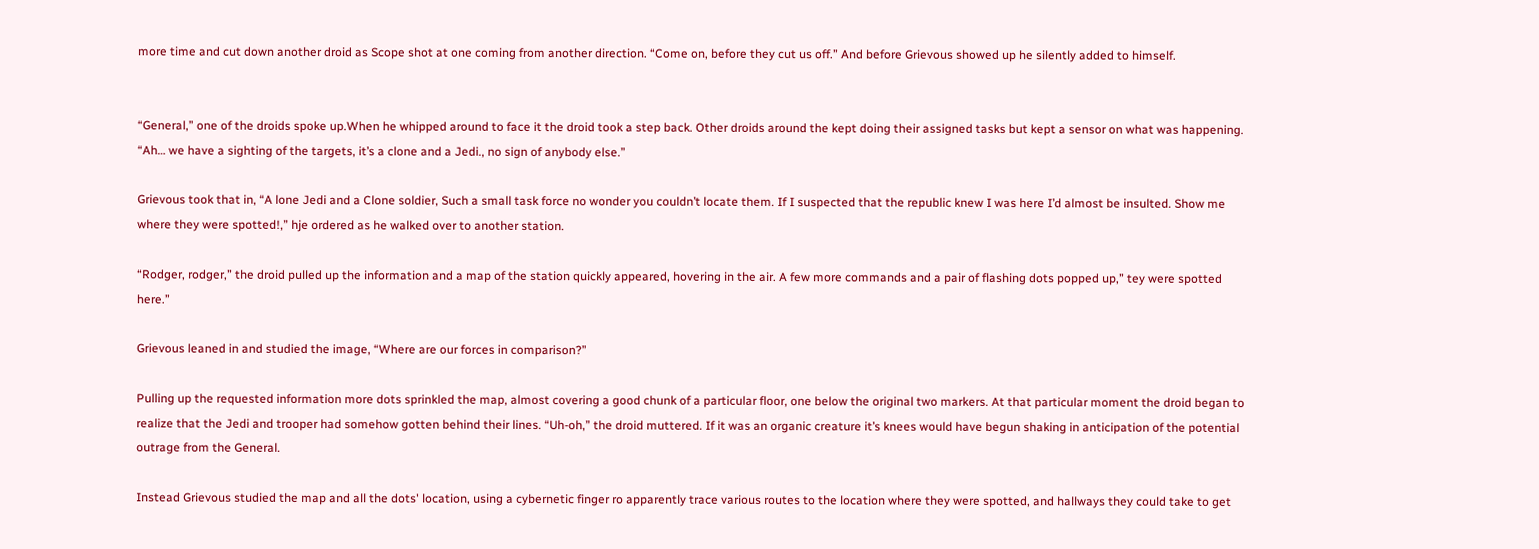more time and cut down another droid as Scope shot at one coming from another direction. “Come on, before they cut us off.” And before Grievous showed up he silently added to himself.


“General,” one of the droids spoke up.When he whipped around to face it the droid took a step back. Other droids around the kept doing their assigned tasks but kept a sensor on what was happening. “Ah… we have a sighting of the targets, it’s a clone and a Jedi., no sign of anybody else.”

Grievous took that in, “A lone Jedi and a Clone soldier, Such a small task force no wonder you couldn’t locate them. If I suspected that the republic knew I was here I’d almost be insulted. Show me where they were spotted!,” hje ordered as he walked over to another station.

“Rodger, rodger,” the droid pulled up the information and a map of the station quickly appeared, hovering in the air. A few more commands and a pair of flashing dots popped up,” tey were spotted here.”

Grievous leaned in and studied the image, “Where are our forces in comparison?”

Pulling up the requested information more dots sprinkled the map, almost covering a good chunk of a particular floor, one below the original two markers. At that particular moment the droid began to realize that the Jedi and trooper had somehow gotten behind their lines. “Uh-oh,” the droid muttered. If it was an organic creature it’s knees would have begun shaking in anticipation of the potential outrage from the General.

Instead Grievous studied the map and all the dots' location, using a cybernetic finger ro apparently trace various routes to the location where they were spotted, and hallways they could take to get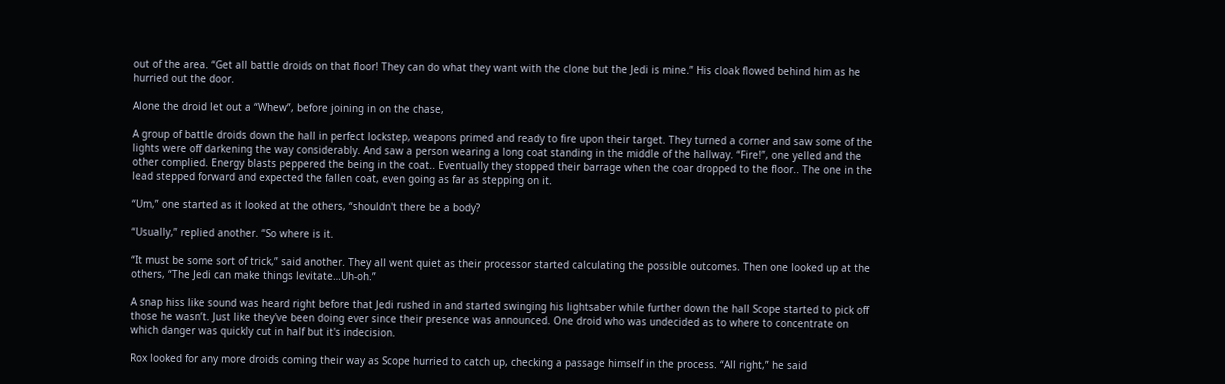out of the area. “Get all battle droids on that floor! They can do what they want with the clone but the Jedi is mine.” His cloak flowed behind him as he hurried out the door.

Alone the droid let out a “Whew”, before joining in on the chase,

A group of battle droids down the hall in perfect lockstep, weapons primed and ready to fire upon their target. They turned a corner and saw some of the lights were off darkening the way considerably. And saw a person wearing a long coat standing in the middle of the hallway. “Fire!”, one yelled and the other complied. Energy blasts peppered the being in the coat.. Eventually they stopped their barrage when the coar dropped to the floor.. The one in the lead stepped forward and expected the fallen coat, even going as far as stepping on it.

“Um,” one started as it looked at the others, “shouldn't there be a body?

“Usually,” replied another. “So where is it.

“It must be some sort of trick,” said another. They all went quiet as their processor started calculating the possible outcomes. Then one looked up at the others, “The Jedi can make things levitate…Uh-oh.”

A snap hiss like sound was heard right before that Jedi rushed in and started swinging his lightsaber while further down the hall Scope started to pick off those he wasn’t. Just like they've been doing ever since their presence was announced. One droid who was undecided as to where to concentrate on which danger was quickly cut in half but it's indecision.

Rox looked for any more droids coming their way as Scope hurried to catch up, checking a passage himself in the process. “All right,” he said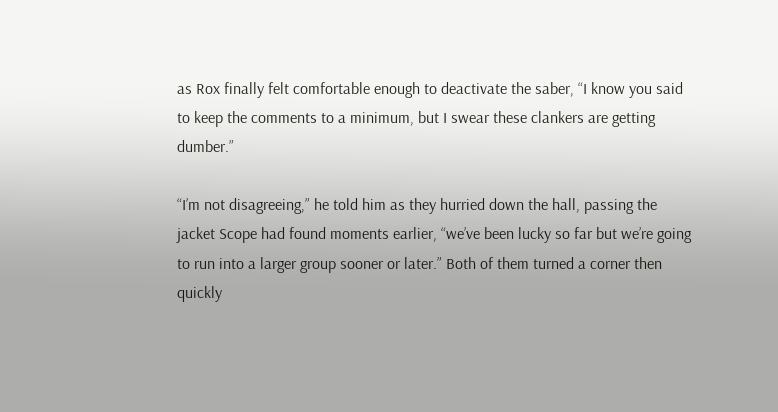as Rox finally felt comfortable enough to deactivate the saber, “I know you said to keep the comments to a minimum, but I swear these clankers are getting dumber.”

“I’m not disagreeing,” he told him as they hurried down the hall, passing the jacket Scope had found moments earlier, “we’ve been lucky so far but we’re going to run into a larger group sooner or later.” Both of them turned a corner then quickly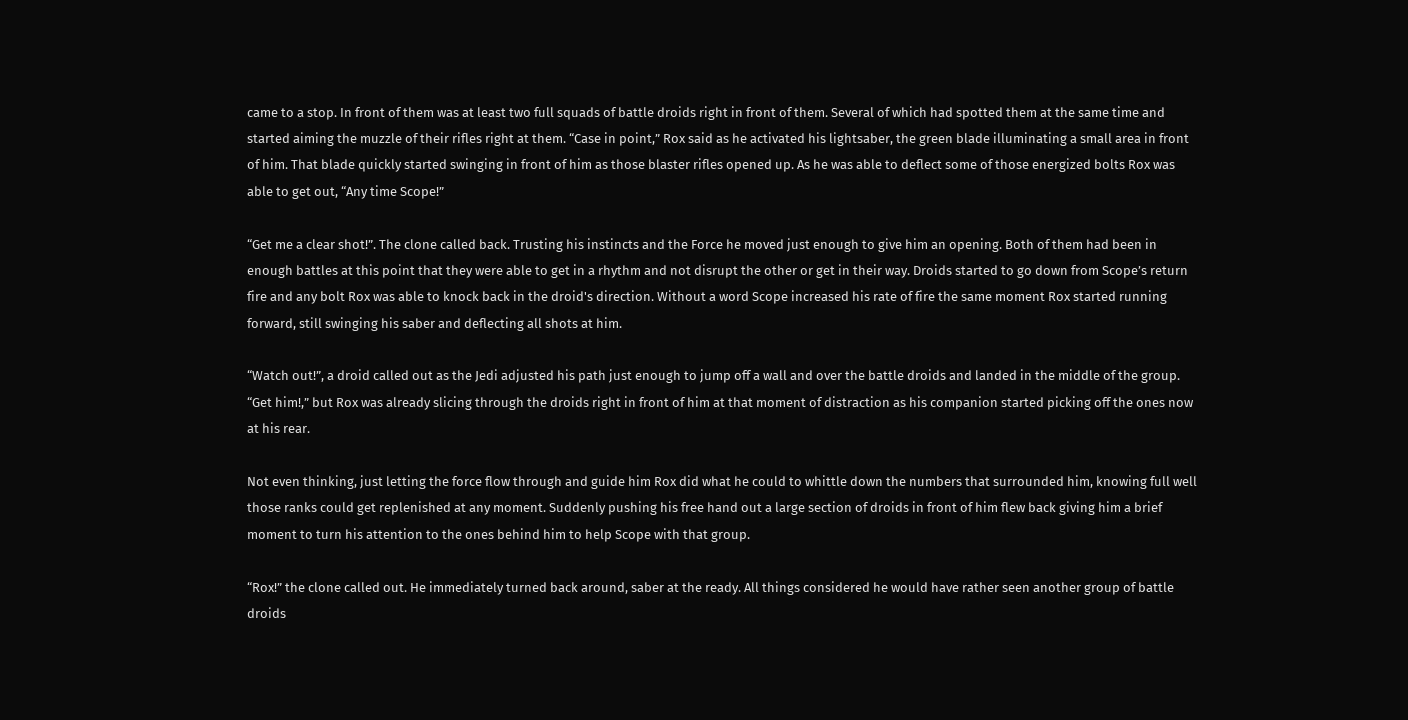came to a stop. In front of them was at least two full squads of battle droids right in front of them. Several of which had spotted them at the same time and started aiming the muzzle of their rifles right at them. “Case in point,” Rox said as he activated his lightsaber, the green blade illuminating a small area in front of him. That blade quickly started swinging in front of him as those blaster rifles opened up. As he was able to deflect some of those energized bolts Rox was able to get out, “Any time Scope!”

“Get me a clear shot!”. The clone called back. Trusting his instincts and the Force he moved just enough to give him an opening. Both of them had been in enough battles at this point that they were able to get in a rhythm and not disrupt the other or get in their way. Droids started to go down from Scope’s return fire and any bolt Rox was able to knock back in the droid's direction. Without a word Scope increased his rate of fire the same moment Rox started running forward, still swinging his saber and deflecting all shots at him.

“Watch out!”, a droid called out as the Jedi adjusted his path just enough to jump off a wall and over the battle droids and landed in the middle of the group. “Get him!,” but Rox was already slicing through the droids right in front of him at that moment of distraction as his companion started picking off the ones now at his rear.

Not even thinking, just letting the force flow through and guide him Rox did what he could to whittle down the numbers that surrounded him, knowing full well those ranks could get replenished at any moment. Suddenly pushing his free hand out a large section of droids in front of him flew back giving him a brief moment to turn his attention to the ones behind him to help Scope with that group.

“Rox!” the clone called out. He immediately turned back around, saber at the ready. All things considered he would have rather seen another group of battle droids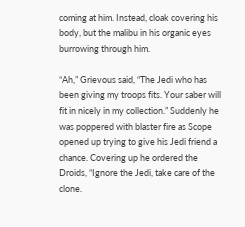coming at him. Instead, cloak covering his body, but the malibu in his organic eyes burrowing through him.

“Ah,” Grievous said, “The Jedi who has been giving my troops fits. Your saber will fit in nicely in my collection.” Suddenly he was poppered with blaster fire as Scope opened up trying to give his Jedi friend a chance. Covering up he ordered the Droids, “Ignore the Jedi, take care of the clone.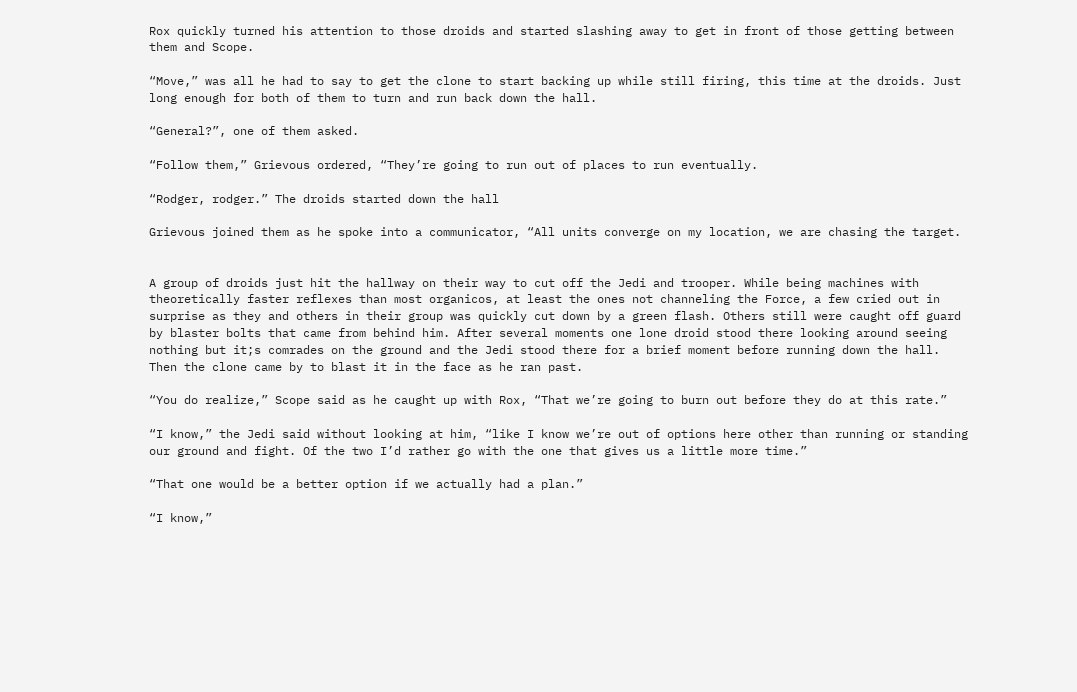Rox quickly turned his attention to those droids and started slashing away to get in front of those getting between them and Scope.

“Move,” was all he had to say to get the clone to start backing up while still firing, this time at the droids. Just long enough for both of them to turn and run back down the hall.

“General?”, one of them asked.

“Follow them,” Grievous ordered, “They’re going to run out of places to run eventually.

“Rodger, rodger.” The droids started down the hall

Grievous joined them as he spoke into a communicator, “All units converge on my location, we are chasing the target.


A group of droids just hit the hallway on their way to cut off the Jedi and trooper. While being machines with theoretically faster reflexes than most organicos, at least the ones not channeling the Force, a few cried out in surprise as they and others in their group was quickly cut down by a green flash. Others still were caught off guard by blaster bolts that came from behind him. After several moments one lone droid stood there looking around seeing nothing but it;s comrades on the ground and the Jedi stood there for a brief moment before running down the hall. Then the clone came by to blast it in the face as he ran past.

“You do realize,” Scope said as he caught up with Rox, “That we’re going to burn out before they do at this rate.”

“I know,” the Jedi said without looking at him, “like I know we’re out of options here other than running or standing our ground and fight. Of the two I’d rather go with the one that gives us a little more time.”

“That one would be a better option if we actually had a plan.”

“I know,”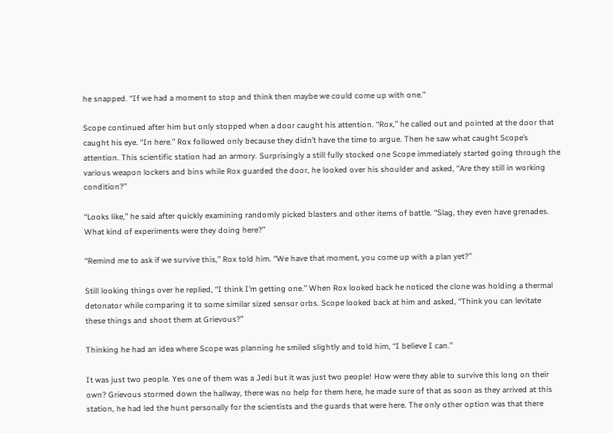he snapped. “If we had a moment to stop and think then maybe we could come up with one.”

Scope continued after him but only stopped when a door caught his attention. “Rox,” he called out and pointed at the door that caught his eye. “In here.” Rox followed only because they didn’t have the time to argue. Then he saw what caught Scope’s attention. This scientific station had an armory. Surprisingly a still fully stocked one Scope immediately started going through the various weapon lockers and bins while Rox guarded the door, he looked over his shoulder and asked, “Are they still in working condition?”

“Looks like,” he said after quickly examining randomly picked blasters and other items of battle. “Slag, they even have grenades. What kind of experiments were they doing here?”

“Remind me to ask if we survive this,” Rox told him. “We have that moment, you come up with a plan yet?”

Still looking things over he replied, “I think I’m getting one.” When Rox looked back he noticed the clone was holding a thermal detonator while comparing it to some similar sized sensor orbs. Scope looked back at him and asked, “Think you can levitate these things and shoot them at Grievous?”

Thinking he had an idea where Scope was planning he smiled slightly and told him, “I believe I can.”

It was just two people. Yes one of them was a Jedi but it was just two people! How were they able to survive this long on their own? Grievous stormed down the hallway, there was no help for them here, he made sure of that as soon as they arrived at this station, he had led the hunt personally for the scientists and the guards that were here. The only other option was that there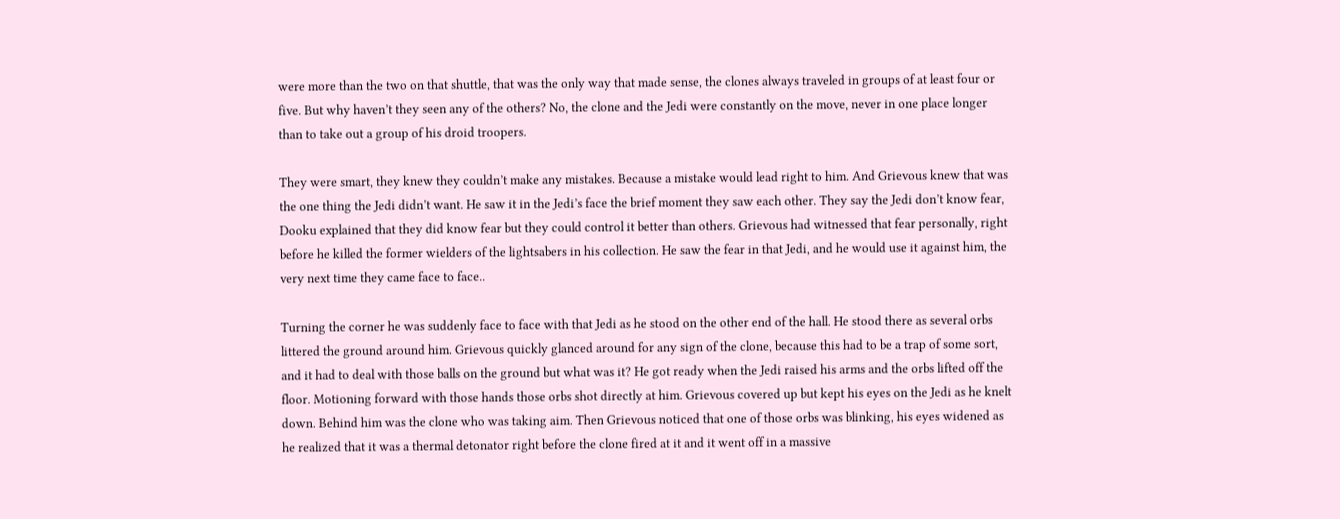were more than the two on that shuttle, that was the only way that made sense, the clones always traveled in groups of at least four or five. But why haven’t they seen any of the others? No, the clone and the Jedi were constantly on the move, never in one place longer than to take out a group of his droid troopers.

They were smart, they knew they couldn’t make any mistakes. Because a mistake would lead right to him. And Grievous knew that was the one thing the Jedi didn’t want. He saw it in the Jedi’s face the brief moment they saw each other. They say the Jedi don’t know fear, Dooku explained that they did know fear but they could control it better than others. Grievous had witnessed that fear personally, right before he killed the former wielders of the lightsabers in his collection. He saw the fear in that Jedi, and he would use it against him, the very next time they came face to face..

Turning the corner he was suddenly face to face with that Jedi as he stood on the other end of the hall. He stood there as several orbs littered the ground around him. Grievous quickly glanced around for any sign of the clone, because this had to be a trap of some sort, and it had to deal with those balls on the ground but what was it? He got ready when the Jedi raised his arms and the orbs lifted off the floor. Motioning forward with those hands those orbs shot directly at him. Grievous covered up but kept his eyes on the Jedi as he knelt down. Behind him was the clone who was taking aim. Then Grievous noticed that one of those orbs was blinking, his eyes widened as he realized that it was a thermal detonator right before the clone fired at it and it went off in a massive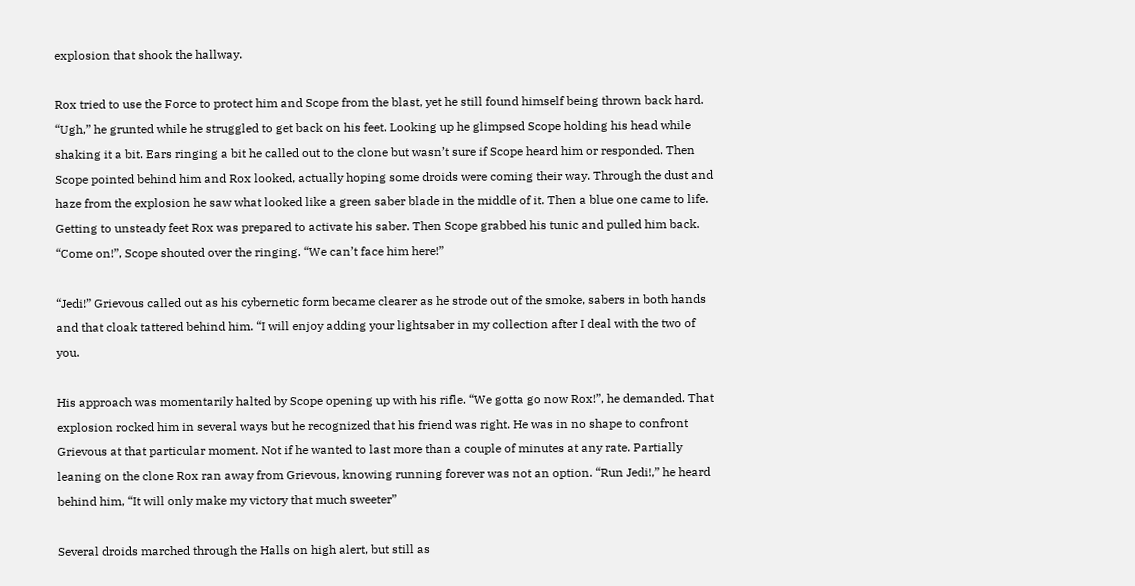explosion that shook the hallway.

Rox tried to use the Force to protect him and Scope from the blast, yet he still found himself being thrown back hard. “Ugh,” he grunted while he struggled to get back on his feet. Looking up he glimpsed Scope holding his head while shaking it a bit. Ears ringing a bit he called out to the clone but wasn’t sure if Scope heard him or responded. Then Scope pointed behind him and Rox looked, actually hoping some droids were coming their way. Through the dust and haze from the explosion he saw what looked like a green saber blade in the middle of it. Then a blue one came to life. Getting to unsteady feet Rox was prepared to activate his saber. Then Scope grabbed his tunic and pulled him back. “Come on!”, Scope shouted over the ringing. “We can’t face him here!”

“Jedi!” Grievous called out as his cybernetic form became clearer as he strode out of the smoke, sabers in both hands and that cloak tattered behind him. “I will enjoy adding your lightsaber in my collection after I deal with the two of you.

His approach was momentarily halted by Scope opening up with his rifle. “We gotta go now Rox!”, he demanded. That explosion rocked him in several ways but he recognized that his friend was right. He was in no shape to confront Grievous at that particular moment. Not if he wanted to last more than a couple of minutes at any rate. Partially leaning on the clone Rox ran away from Grievous, knowing running forever was not an option. “Run Jedi!,” he heard behind him, “It will only make my victory that much sweeter”

Several droids marched through the Halls on high alert, but still as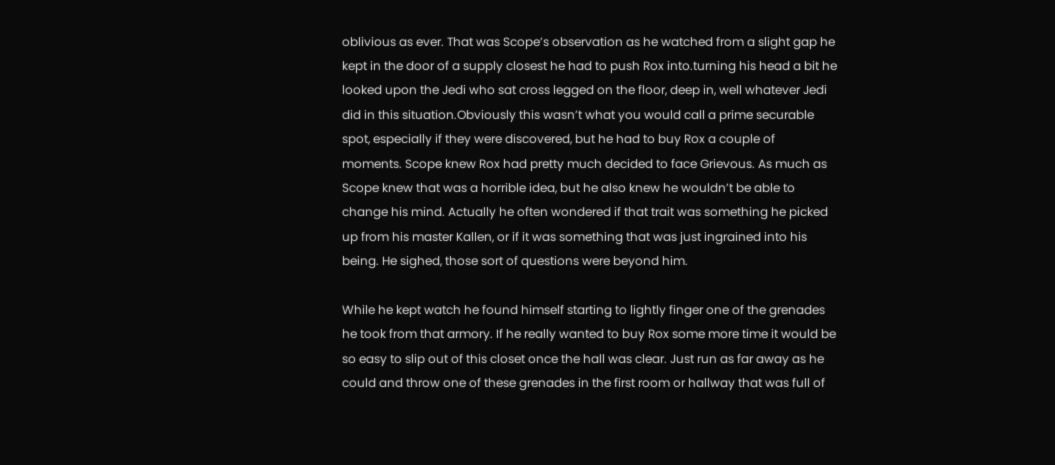oblivious as ever. That was Scope’s observation as he watched from a slight gap he kept in the door of a supply closest he had to push Rox into.turning his head a bit he looked upon the Jedi who sat cross legged on the floor, deep in, well whatever Jedi did in this situation.Obviously this wasn’t what you would call a prime securable spot, especially if they were discovered, but he had to buy Rox a couple of moments. Scope knew Rox had pretty much decided to face Grievous. As much as Scope knew that was a horrible idea, but he also knew he wouldn’t be able to change his mind. Actually he often wondered if that trait was something he picked up from his master Kallen, or if it was something that was just ingrained into his being. He sighed, those sort of questions were beyond him.

While he kept watch he found himself starting to lightly finger one of the grenades he took from that armory. If he really wanted to buy Rox some more time it would be so easy to slip out of this closet once the hall was clear. Just run as far away as he could and throw one of these grenades in the first room or hallway that was full of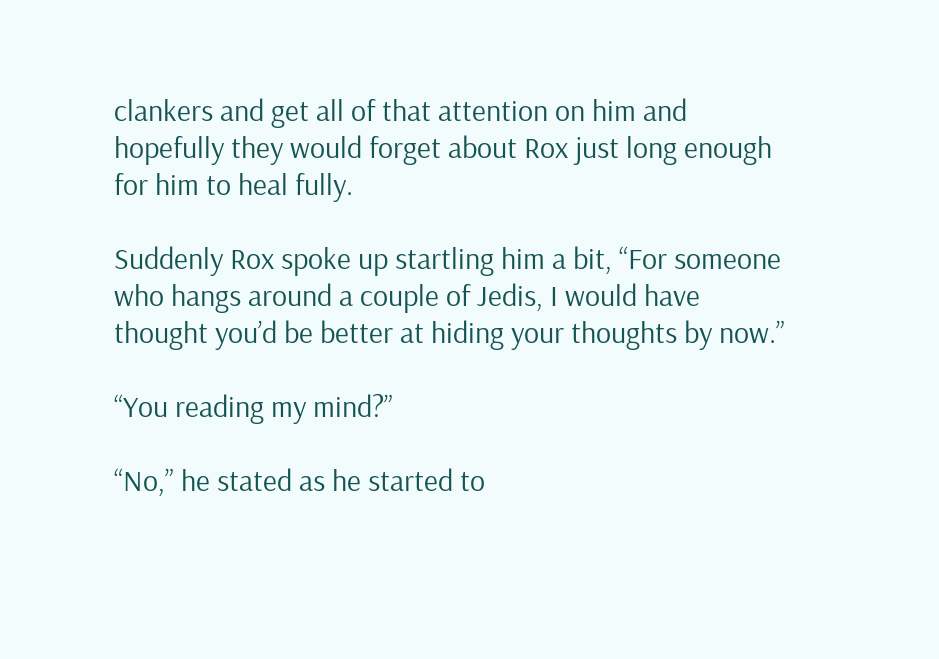clankers and get all of that attention on him and hopefully they would forget about Rox just long enough for him to heal fully.

Suddenly Rox spoke up startling him a bit, “For someone who hangs around a couple of Jedis, I would have thought you’d be better at hiding your thoughts by now.”

“You reading my mind?”

“No,” he stated as he started to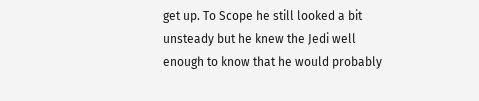get up. To Scope he still looked a bit unsteady but he knew the Jedi well enough to know that he would probably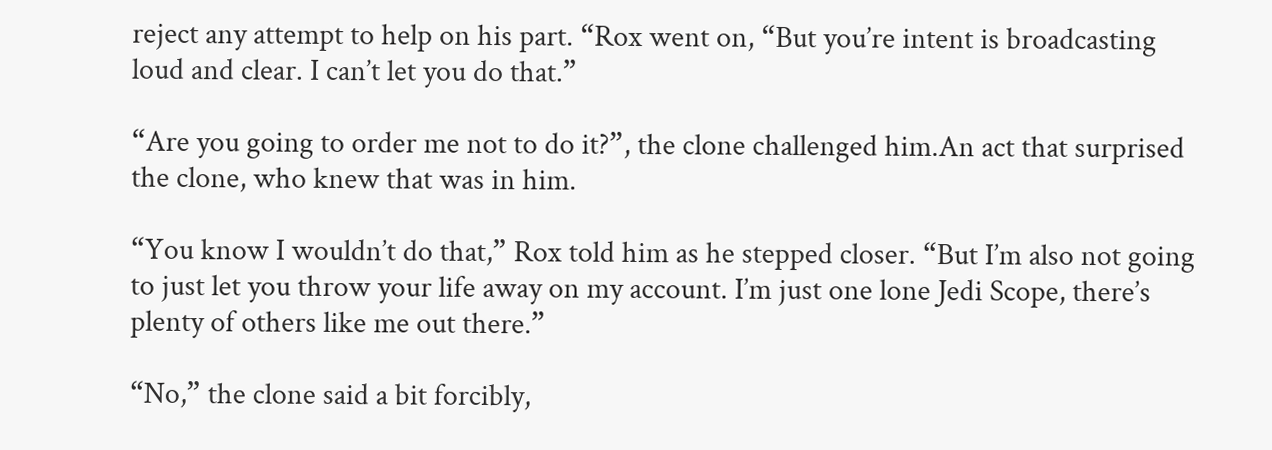reject any attempt to help on his part. “Rox went on, “But you’re intent is broadcasting loud and clear. I can’t let you do that.”

“Are you going to order me not to do it?”, the clone challenged him.An act that surprised the clone, who knew that was in him.

“You know I wouldn’t do that,” Rox told him as he stepped closer. “But I’m also not going to just let you throw your life away on my account. I’m just one lone Jedi Scope, there’s plenty of others like me out there.”

“No,” the clone said a bit forcibly,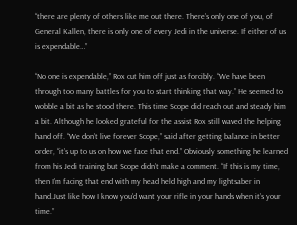“there are plenty of others like me out there. There’s only one of you, of General Kallen, there is only one of every Jedi in the universe. If either of us is expendable…”

“No one is expendable,” Rox cut him off just as forcibly. “We have been through too many battles for you to start thinking that way.” He seemed to wobble a bit as he stood there. This time Scope did reach out and steady him a bit. Although he looked grateful for the assist Rox still waved the helping hand off. “We don’t live forever Scope,” said after getting balance in better order, “it’s up to us on how we face that end.” Obviously something he learned from his Jedi training but Scope didn’t make a comment. “If this is my time, then I’m facing that end with my head held high and my lightsaber in hand.Just like how I know you’d want your rifle in your hands when it’s your time.”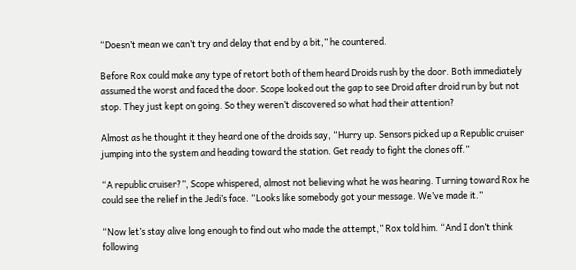“Doesn’t mean we can’t try and delay that end by a bit,” he countered.

Before Rox could make any type of retort both of them heard Droids rush by the door. Both immediately assumed the worst and faced the door. Scope looked out the gap to see Droid after droid run by but not stop. They just kept on going. So they weren’t discovered so what had their attention?

Almost as he thought it they heard one of the droids say, “Hurry up. Sensors picked up a Republic cruiser jumping into the system and heading toward the station. Get ready to fight the clones off.”

“A republic cruiser?”, Scope whispered, almost not believing what he was hearing. Turning toward Rox he could see the relief in the Jedi’s face. “Looks like somebody got your message. We’ve made it.”

“Now let’s stay alive long enough to find out who made the attempt,” Rox told him. “And I don’t think following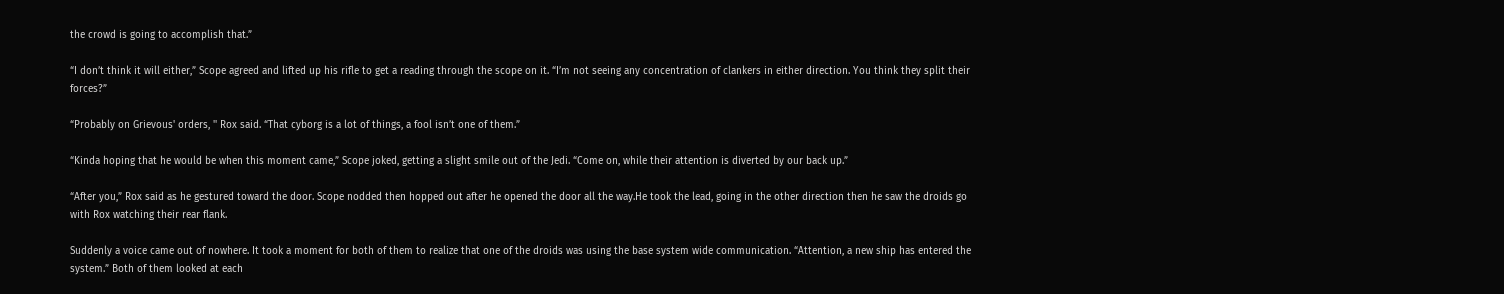the crowd is going to accomplish that.”

“I don’t think it will either,” Scope agreed and lifted up his rifle to get a reading through the scope on it. “I’m not seeing any concentration of clankers in either direction. You think they split their forces?”

“Probably on Grievous' orders, '' Rox said. “That cyborg is a lot of things, a fool isn’t one of them.”

“Kinda hoping that he would be when this moment came,” Scope joked, getting a slight smile out of the Jedi. “Come on, while their attention is diverted by our back up.”

“After you,” Rox said as he gestured toward the door. Scope nodded then hopped out after he opened the door all the way.He took the lead, going in the other direction then he saw the droids go with Rox watching their rear flank.

Suddenly a voice came out of nowhere. It took a moment for both of them to realize that one of the droids was using the base system wide communication. “Attention, a new ship has entered the system.” Both of them looked at each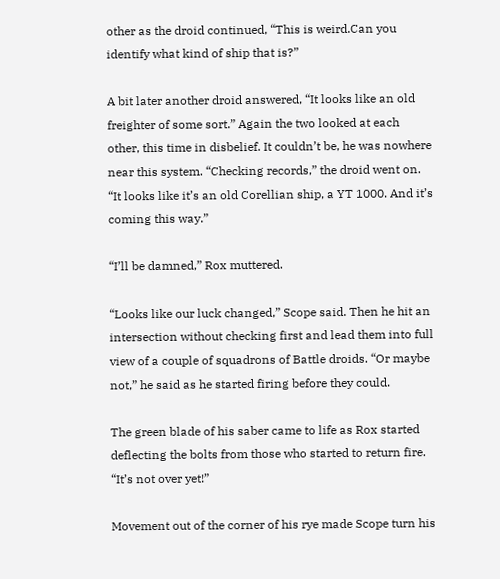other as the droid continued, “This is weird.Can you identify what kind of ship that is?”

A bit later another droid answered, “It looks like an old freighter of some sort.” Again the two looked at each other, this time in disbelief. It couldn’t be, he was nowhere near this system. “Checking records,” the droid went on. “It looks like it’s an old Corellian ship, a YT 1000. And it’s coming this way.”

“I’ll be damned,” Rox muttered.

“Looks like our luck changed,” Scope said. Then he hit an intersection without checking first and lead them into full view of a couple of squadrons of Battle droids. “Or maybe not,” he said as he started firing before they could.

The green blade of his saber came to life as Rox started deflecting the bolts from those who started to return fire. “It’s not over yet!”

Movement out of the corner of his rye made Scope turn his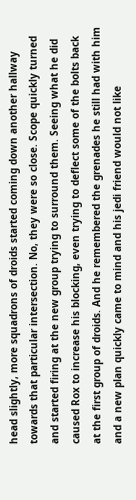head slightly, more squadrons of droids started coming down another hallway towards that particular intersection. No, they were so close. Scope quickly turned and started firing at the new group trying to surround them. Seeing what he did caused Rox to increase his blocking, even trying to deflect some of the bolts back at the first group of droids. And he remembered the grenades he still had with him and a new plan quickly came to mind and his jedi friend would not like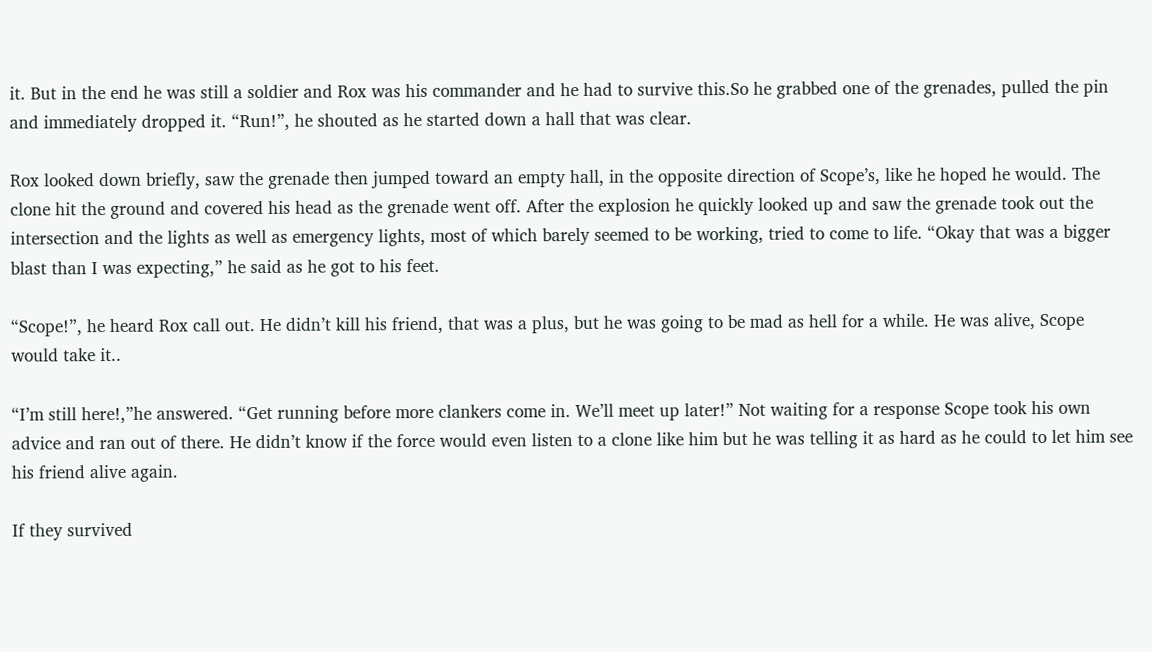it. But in the end he was still a soldier and Rox was his commander and he had to survive this.So he grabbed one of the grenades, pulled the pin and immediately dropped it. “Run!”, he shouted as he started down a hall that was clear.

Rox looked down briefly, saw the grenade then jumped toward an empty hall, in the opposite direction of Scope’s, like he hoped he would. The clone hit the ground and covered his head as the grenade went off. After the explosion he quickly looked up and saw the grenade took out the intersection and the lights as well as emergency lights, most of which barely seemed to be working, tried to come to life. “Okay that was a bigger blast than I was expecting,” he said as he got to his feet.

“Scope!”, he heard Rox call out. He didn’t kill his friend, that was a plus, but he was going to be mad as hell for a while. He was alive, Scope would take it..

“I’m still here!,”he answered. “Get running before more clankers come in. We’ll meet up later!” Not waiting for a response Scope took his own advice and ran out of there. He didn’t know if the force would even listen to a clone like him but he was telling it as hard as he could to let him see his friend alive again.

If they survived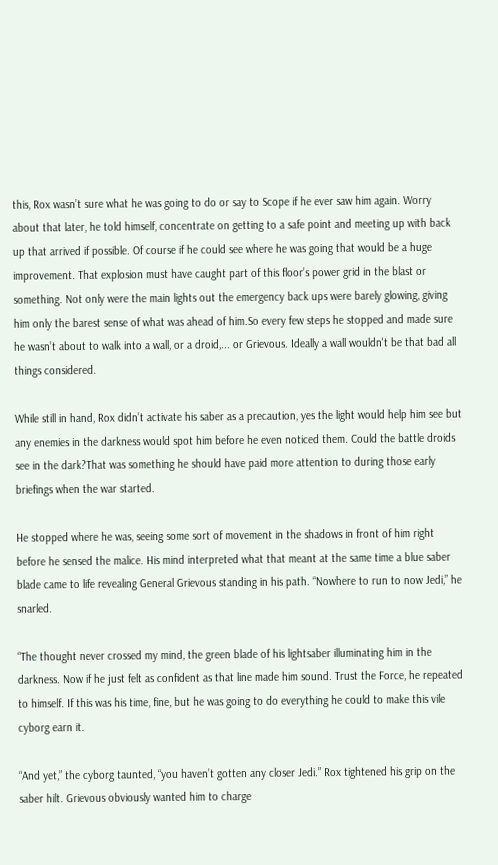this, Rox wasn’t sure what he was going to do or say to Scope if he ever saw him again. Worry about that later, he told himself, concentrate on getting to a safe point and meeting up with back up that arrived if possible. Of course if he could see where he was going that would be a huge improvement. That explosion must have caught part of this floor’s power grid in the blast or something. Not only were the main lights out the emergency back ups were barely glowing, giving him only the barest sense of what was ahead of him.So every few steps he stopped and made sure he wasn’t about to walk into a wall, or a droid,... or Grievous. Ideally a wall wouldn't be that bad all things considered.

While still in hand, Rox didn’t activate his saber as a precaution, yes the light would help him see but any enemies in the darkness would spot him before he even noticed them. Could the battle droids see in the dark?That was something he should have paid more attention to during those early briefings when the war started.

He stopped where he was, seeing some sort of movement in the shadows in front of him right before he sensed the malice. His mind interpreted what that meant at the same time a blue saber blade came to life revealing General Grievous standing in his path. “Nowhere to run to now Jedi,” he snarled.

“The thought never crossed my mind, the green blade of his lightsaber illuminating him in the darkness. Now if he just felt as confident as that line made him sound. Trust the Force, he repeated to himself. If this was his time, fine, but he was going to do everything he could to make this vile cyborg earn it.

“And yet,” the cyborg taunted, “you haven’t gotten any closer Jedi.” Rox tightened his grip on the saber hilt. Grievous obviously wanted him to charge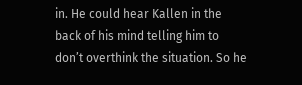in. He could hear Kallen in the back of his mind telling him to don’t overthink the situation. So he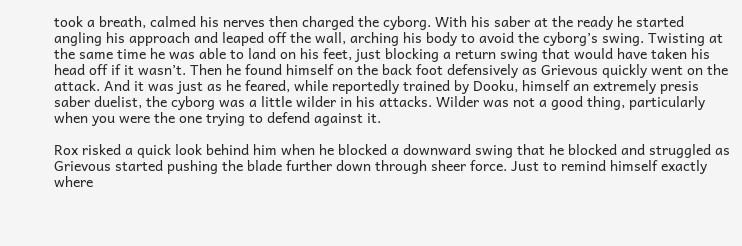took a breath, calmed his nerves then charged the cyborg. With his saber at the ready he started angling his approach and leaped off the wall, arching his body to avoid the cyborg’s swing. Twisting at the same time he was able to land on his feet, just blocking a return swing that would have taken his head off if it wasn’t. Then he found himself on the back foot defensively as Grievous quickly went on the attack. And it was just as he feared, while reportedly trained by Dooku, himself an extremely presis saber duelist, the cyborg was a little wilder in his attacks. Wilder was not a good thing, particularly when you were the one trying to defend against it.

Rox risked a quick look behind him when he blocked a downward swing that he blocked and struggled as Grievous started pushing the blade further down through sheer force. Just to remind himself exactly where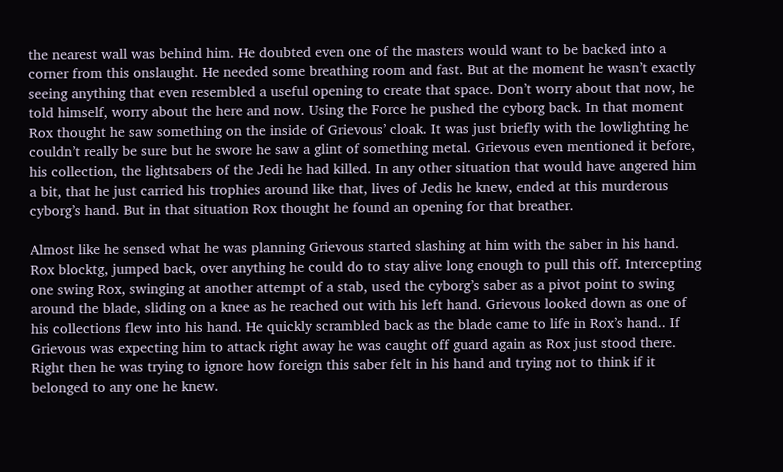the nearest wall was behind him. He doubted even one of the masters would want to be backed into a corner from this onslaught. He needed some breathing room and fast. But at the moment he wasn’t exactly seeing anything that even resembled a useful opening to create that space. Don’t worry about that now, he told himself, worry about the here and now. Using the Force he pushed the cyborg back. In that moment Rox thought he saw something on the inside of Grievous’ cloak. It was just briefly with the lowlighting he couldn’t really be sure but he swore he saw a glint of something metal. Grievous even mentioned it before, his collection, the lightsabers of the Jedi he had killed. In any other situation that would have angered him a bit, that he just carried his trophies around like that, lives of Jedis he knew, ended at this murderous cyborg’s hand. But in that situation Rox thought he found an opening for that breather.

Almost like he sensed what he was planning Grievous started slashing at him with the saber in his hand. Rox blocktg, jumped back, over anything he could do to stay alive long enough to pull this off. Intercepting one swing Rox, swinging at another attempt of a stab, used the cyborg’s saber as a pivot point to swing around the blade, sliding on a knee as he reached out with his left hand. Grievous looked down as one of his collections flew into his hand. He quickly scrambled back as the blade came to life in Rox’s hand.. If Grievous was expecting him to attack right away he was caught off guard again as Rox just stood there. Right then he was trying to ignore how foreign this saber felt in his hand and trying not to think if it belonged to any one he knew.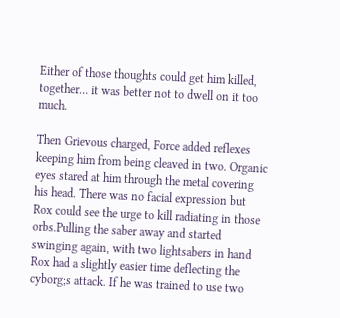Either of those thoughts could get him killed, together… it was better not to dwell on it too much.

Then Grievous charged, Force added reflexes keeping him from being cleaved in two. Organic eyes stared at him through the metal covering his head. There was no facial expression but Rox could see the urge to kill radiating in those orbs.Pulling the saber away and started swinging again, with two lightsabers in hand Rox had a slightly easier time deflecting the cyborg;s attack. If he was trained to use two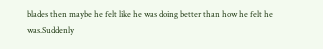blades then maybe he felt like he was doing better than how he felt he was.Suddenly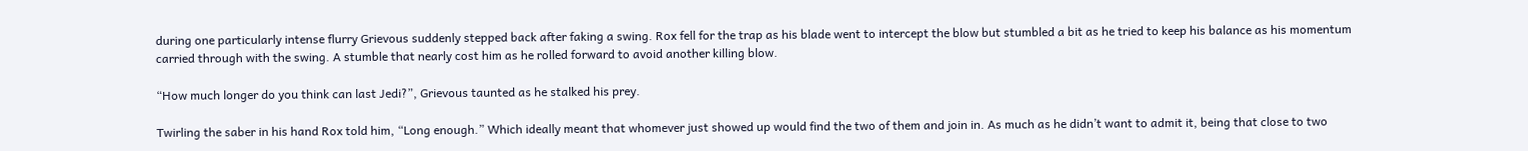during one particularly intense flurry Grievous suddenly stepped back after faking a swing. Rox fell for the trap as his blade went to intercept the blow but stumbled a bit as he tried to keep his balance as his momentum carried through with the swing. A stumble that nearly cost him as he rolled forward to avoid another killing blow.

“How much longer do you think can last Jedi?”, Grievous taunted as he stalked his prey.

Twirling the saber in his hand Rox told him, “Long enough.” Which ideally meant that whomever just showed up would find the two of them and join in. As much as he didn’t want to admit it, being that close to two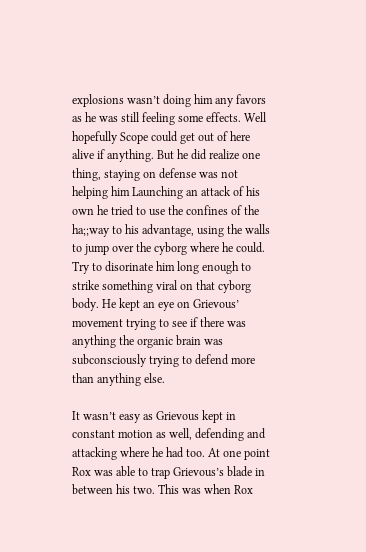explosions wasn’t doing him any favors as he was still feeling some effects. Well hopefully Scope could get out of here alive if anything. But he did realize one thing, staying on defense was not helping him Launching an attack of his own he tried to use the confines of the ha;;way to his advantage, using the walls to jump over the cyborg where he could. Try to disorinate him long enough to strike something viral on that cyborg body. He kept an eye on Grievous’ movement trying to see if there was anything the organic brain was subconsciously trying to defend more than anything else.

It wasn’t easy as Grievous kept in constant motion as well, defending and attacking where he had too. At one point Rox was able to trap Grievous’s blade in between his two. This was when Rox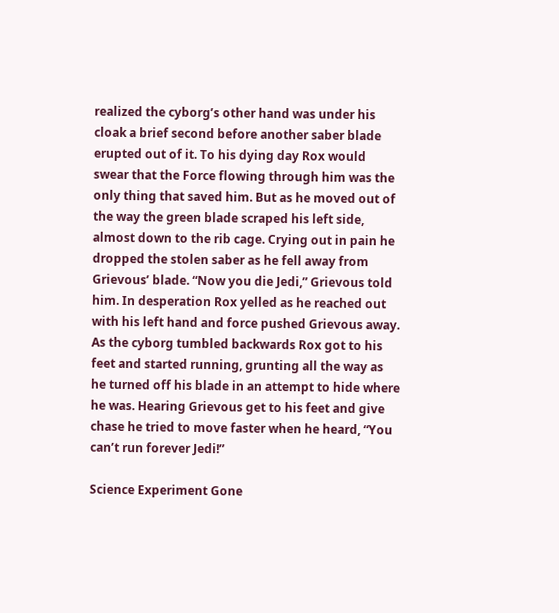realized the cyborg’s other hand was under his cloak a brief second before another saber blade erupted out of it. To his dying day Rox would swear that the Force flowing through him was the only thing that saved him. But as he moved out of the way the green blade scraped his left side, almost down to the rib cage. Crying out in pain he dropped the stolen saber as he fell away from Grievous’ blade. “Now you die Jedi,” Grievous told him. In desperation Rox yelled as he reached out with his left hand and force pushed Grievous away. As the cyborg tumbled backwards Rox got to his feet and started running, grunting all the way as he turned off his blade in an attempt to hide where he was. Hearing Grievous get to his feet and give chase he tried to move faster when he heard, “You can’t run forever Jedi!”

Science Experiment Gone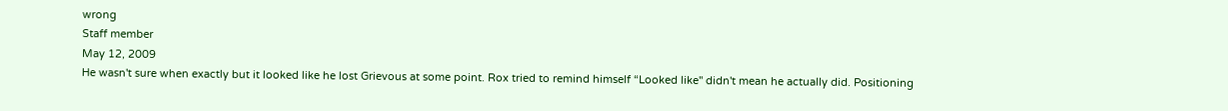wrong
Staff member
May 12, 2009
He wasn't sure when exactly but it looked like he lost Grievous at some point. Rox tried to remind himself “Looked like'' didn't mean he actually did. Positioning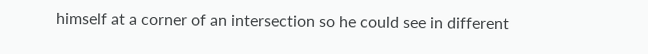himself at a corner of an intersection so he could see in different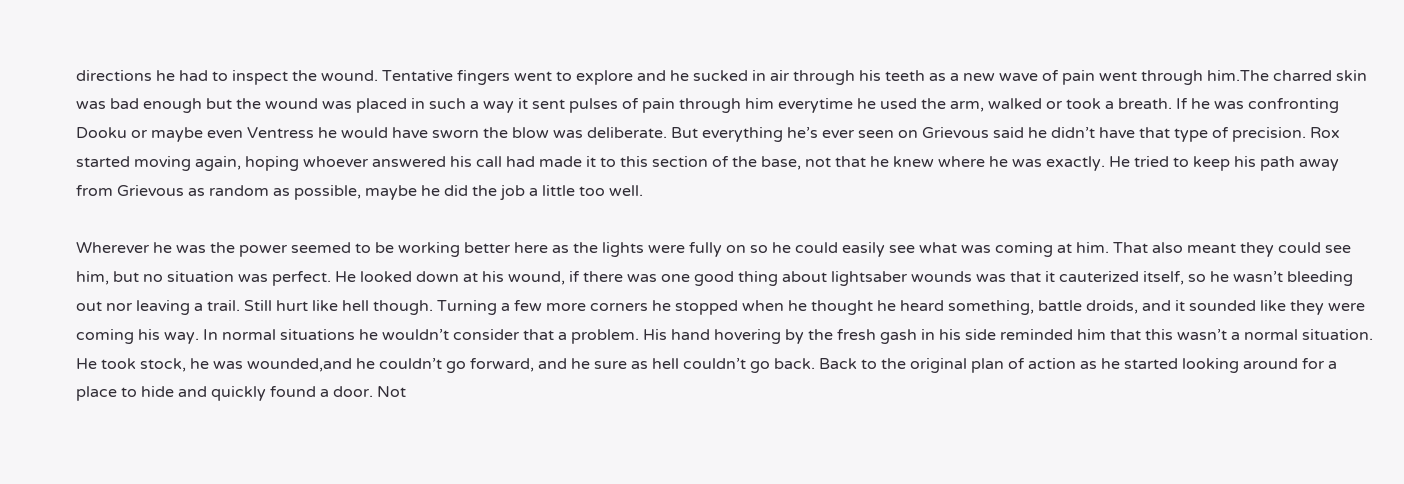directions he had to inspect the wound. Tentative fingers went to explore and he sucked in air through his teeth as a new wave of pain went through him.The charred skin was bad enough but the wound was placed in such a way it sent pulses of pain through him everytime he used the arm, walked or took a breath. If he was confronting Dooku or maybe even Ventress he would have sworn the blow was deliberate. But everything he’s ever seen on Grievous said he didn’t have that type of precision. Rox started moving again, hoping whoever answered his call had made it to this section of the base, not that he knew where he was exactly. He tried to keep his path away from Grievous as random as possible, maybe he did the job a little too well.

Wherever he was the power seemed to be working better here as the lights were fully on so he could easily see what was coming at him. That also meant they could see him, but no situation was perfect. He looked down at his wound, if there was one good thing about lightsaber wounds was that it cauterized itself, so he wasn’t bleeding out nor leaving a trail. Still hurt like hell though. Turning a few more corners he stopped when he thought he heard something, battle droids, and it sounded like they were coming his way. In normal situations he wouldn’t consider that a problem. His hand hovering by the fresh gash in his side reminded him that this wasn’t a normal situation. He took stock, he was wounded,and he couldn’t go forward, and he sure as hell couldn’t go back. Back to the original plan of action as he started looking around for a place to hide and quickly found a door. Not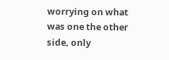worrying on what was one the other side, only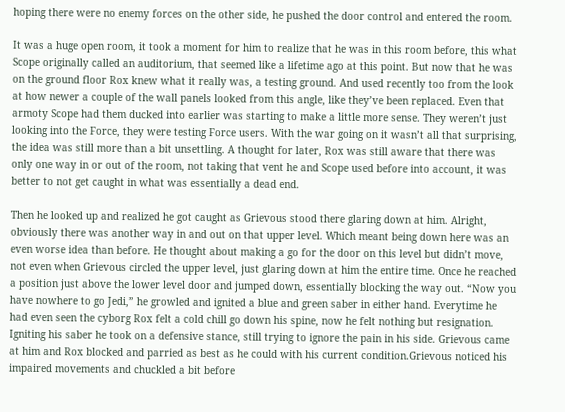hoping there were no enemy forces on the other side, he pushed the door control and entered the room.

It was a huge open room, it took a moment for him to realize that he was in this room before, this what Scope originally called an auditorium, that seemed like a lifetime ago at this point. But now that he was on the ground floor Rox knew what it really was, a testing ground. And used recently too from the look at how newer a couple of the wall panels looked from this angle, like they’ve been replaced. Even that armoty Scope had them ducked into earlier was starting to make a little more sense. They weren’t just looking into the Force, they were testing Force users. With the war going on it wasn’t all that surprising, the idea was still more than a bit unsettling. A thought for later, Rox was still aware that there was only one way in or out of the room, not taking that vent he and Scope used before into account, it was better to not get caught in what was essentially a dead end.

Then he looked up and realized he got caught as Grievous stood there glaring down at him. Alright, obviously there was another way in and out on that upper level. Which meant being down here was an even worse idea than before. He thought about making a go for the door on this level but didn’t move, not even when Grievous circled the upper level, just glaring down at him the entire time. Once he reached a position just above the lower level door and jumped down, essentially blocking the way out. “Now you have nowhere to go Jedi,” he growled and ignited a blue and green saber in either hand. Everytime he had even seen the cyborg Rox felt a cold chill go down his spine, now he felt nothing but resignation. Igniting his saber he took on a defensive stance, still trying to ignore the pain in his side. Grievous came at him and Rox blocked and parried as best as he could with his current condition.Grievous noticed his impaired movements and chuckled a bit before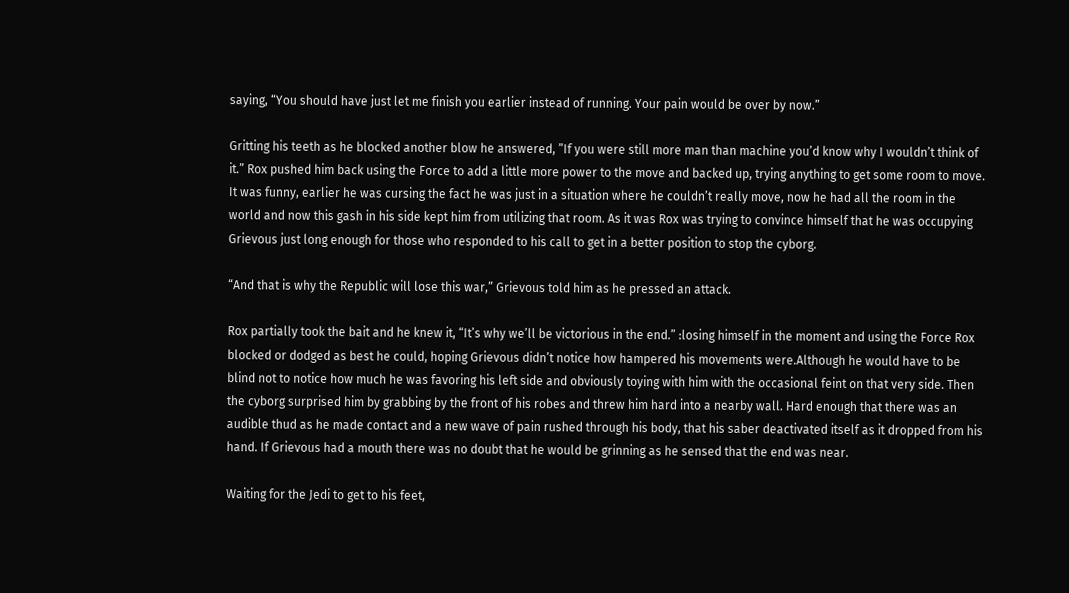saying, “You should have just let me finish you earlier instead of running. Your pain would be over by now.”

Gritting his teeth as he blocked another blow he answered, ”If you were still more man than machine you’d know why I wouldn’t think of it.” Rox pushed him back using the Force to add a little more power to the move and backed up, trying anything to get some room to move. It was funny, earlier he was cursing the fact he was just in a situation where he couldn’t really move, now he had all the room in the world and now this gash in his side kept him from utilizing that room. As it was Rox was trying to convince himself that he was occupying Grievous just long enough for those who responded to his call to get in a better position to stop the cyborg.

“And that is why the Republic will lose this war,” Grievous told him as he pressed an attack.

Rox partially took the bait and he knew it, “It’s why we’ll be victorious in the end.” :losing himself in the moment and using the Force Rox blocked or dodged as best he could, hoping Grievous didn’t notice how hampered his movements were.Although he would have to be blind not to notice how much he was favoring his left side and obviously toying with him with the occasional feint on that very side. Then the cyborg surprised him by grabbing by the front of his robes and threw him hard into a nearby wall. Hard enough that there was an audible thud as he made contact and a new wave of pain rushed through his body, that his saber deactivated itself as it dropped from his hand. If Grievous had a mouth there was no doubt that he would be grinning as he sensed that the end was near.

Waiting for the Jedi to get to his feet,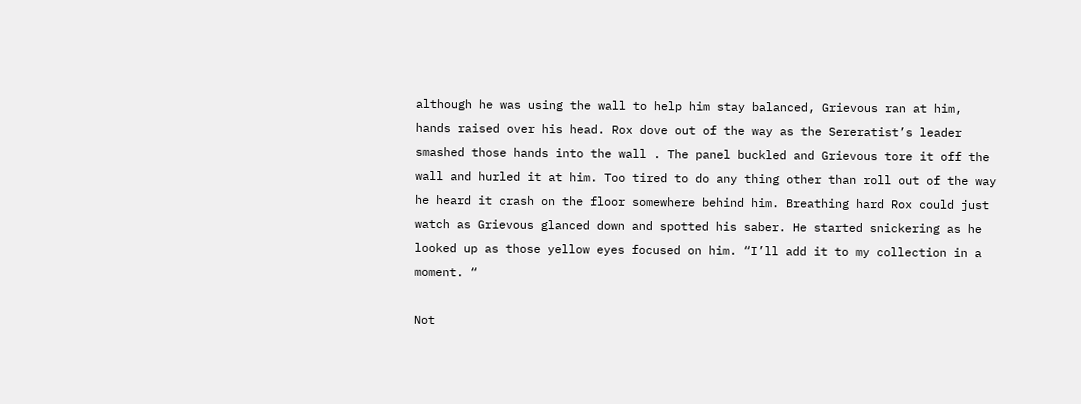although he was using the wall to help him stay balanced, Grievous ran at him, hands raised over his head. Rox dove out of the way as the Sereratist’s leader smashed those hands into the wall . The panel buckled and Grievous tore it off the wall and hurled it at him. Too tired to do any thing other than roll out of the way he heard it crash on the floor somewhere behind him. Breathing hard Rox could just watch as Grievous glanced down and spotted his saber. He started snickering as he looked up as those yellow eyes focused on him. “I’ll add it to my collection in a moment. “

Not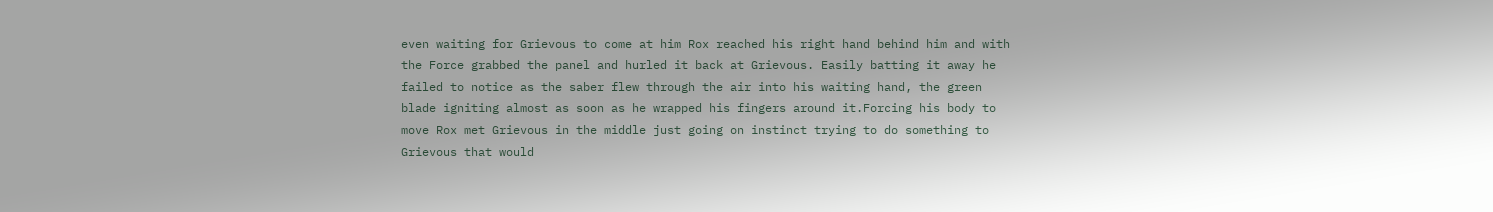even waiting for Grievous to come at him Rox reached his right hand behind him and with the Force grabbed the panel and hurled it back at Grievous. Easily batting it away he failed to notice as the saber flew through the air into his waiting hand, the green blade igniting almost as soon as he wrapped his fingers around it.Forcing his body to move Rox met Grievous in the middle just going on instinct trying to do something to Grievous that would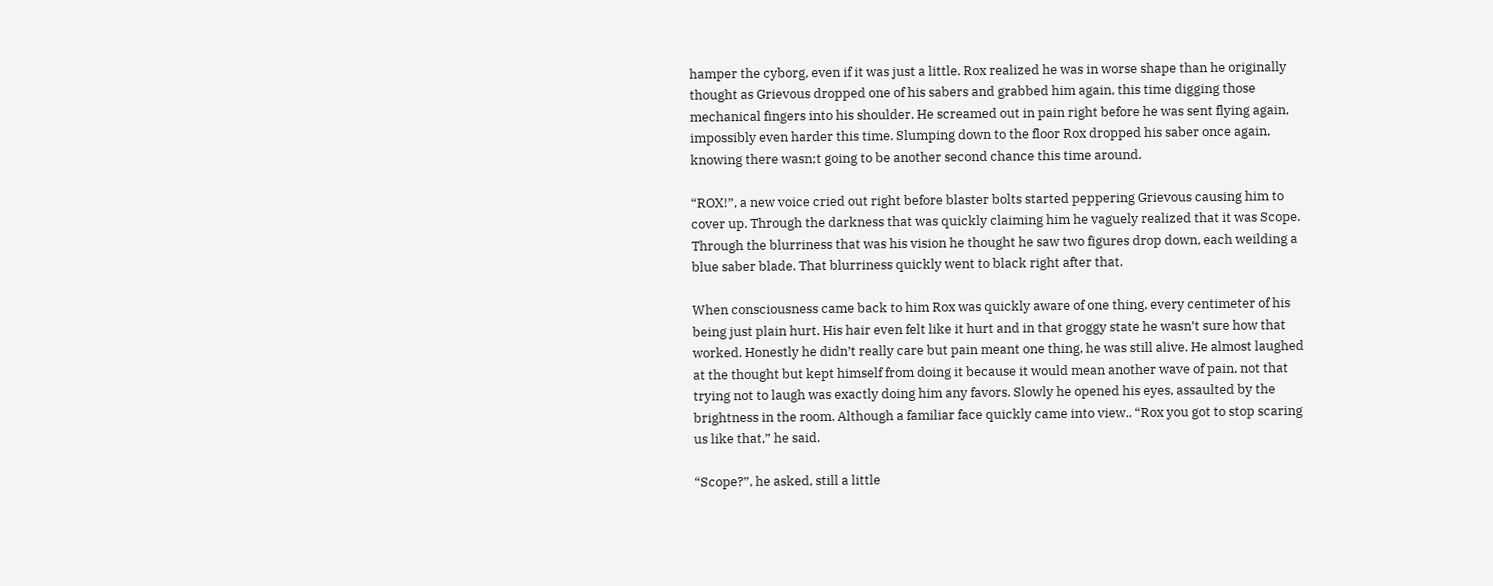hamper the cyborg, even if it was just a little. Rox realized he was in worse shape than he originally thought as Grievous dropped one of his sabers and grabbed him again, this time digging those mechanical fingers into his shoulder. He screamed out in pain right before he was sent flying again, impossibly even harder this time. Slumping down to the floor Rox dropped his saber once again, knowing there wasn;t going to be another second chance this time around.

“ROX!”, a new voice cried out right before blaster bolts started peppering Grievous causing him to cover up. Through the darkness that was quickly claiming him he vaguely realized that it was Scope. Through the blurriness that was his vision he thought he saw two figures drop down, each weilding a blue saber blade. That blurriness quickly went to black right after that.

When consciousness came back to him Rox was quickly aware of one thing, every centimeter of his being just plain hurt. His hair even felt like it hurt and in that groggy state he wasn’t sure how that worked. Honestly he didn’t really care but pain meant one thing, he was still alive. He almost laughed at the thought but kept himself from doing it because it would mean another wave of pain, not that trying not to laugh was exactly doing him any favors. Slowly he opened his eyes, assaulted by the brightness in the room. Although a familiar face quickly came into view.. “Rox you got to stop scaring us like that,” he said.

“Scope?”, he asked, still a little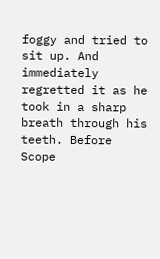foggy and tried to sit up. And immediately regretted it as he took in a sharp breath through his teeth. Before Scope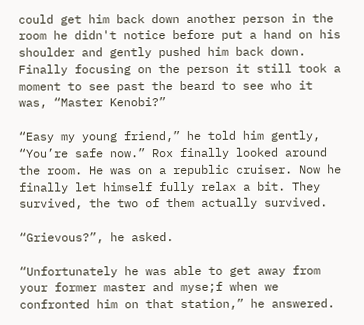could get him back down another person in the room he didn't notice before put a hand on his shoulder and gently pushed him back down. Finally focusing on the person it still took a moment to see past the beard to see who it was, “Master Kenobi?”

“Easy my young friend,” he told him gently, “You’re safe now.” Rox finally looked around the room. He was on a republic cruiser. Now he finally let himself fully relax a bit. They survived, the two of them actually survived.

“Grievous?”, he asked.

“Unfortunately he was able to get away from your former master and myse;f when we confronted him on that station,” he answered.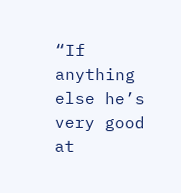“If anything else he’s very good at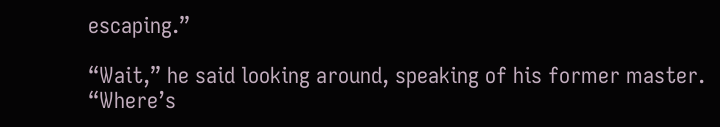escaping.”

“Wait,” he said looking around, speaking of his former master. “Where’s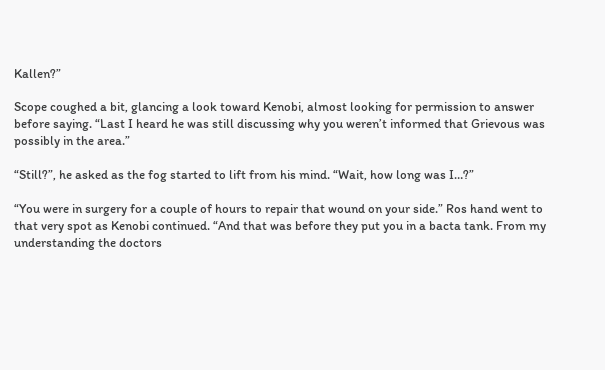Kallen?”

Scope coughed a bit, glancing a look toward Kenobi, almost looking for permission to answer before saying. “Last I heard he was still discussing why you weren’t informed that Grievous was possibly in the area.”

“Still?”, he asked as the fog started to lift from his mind. “Wait, how long was I…?”

“You were in surgery for a couple of hours to repair that wound on your side.” Ros hand went to that very spot as Kenobi continued. “And that was before they put you in a bacta tank. From my understanding the doctors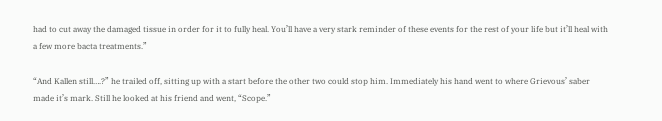had to cut away the damaged tissue in order for it to fully heal. You’ll have a very stark reminder of these events for the rest of your life but it’ll heal with a few more bacta treatments.”

“And Kallen still….?” he trailed off, sitting up with a start before the other two could stop him. Immediately his hand went to where Grievous’ saber made it’s mark. Still he looked at his friend and went, “Scope.”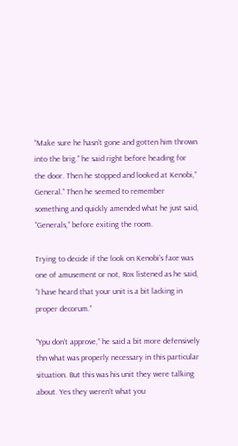“Make sure he hasn’t gone and gotten him thrown into the brig.” he said right before heading for the door. Then he stopped and looked at Kenobi,” General.” Then he seemed to remember something and quickly amended what he just said, “Generals,” before exiting the room.

Trying to decide if the look on Kenobi’s face was one of amusement or not, Rox listened as he said, “I have heard that your unit is a bit lacking in proper decorum.”

“Ypu don’t approve,” he said a bit more defensively thn what was properly necessary in this particular situation. But this was his unit they were talking about. Yes they weren’t what you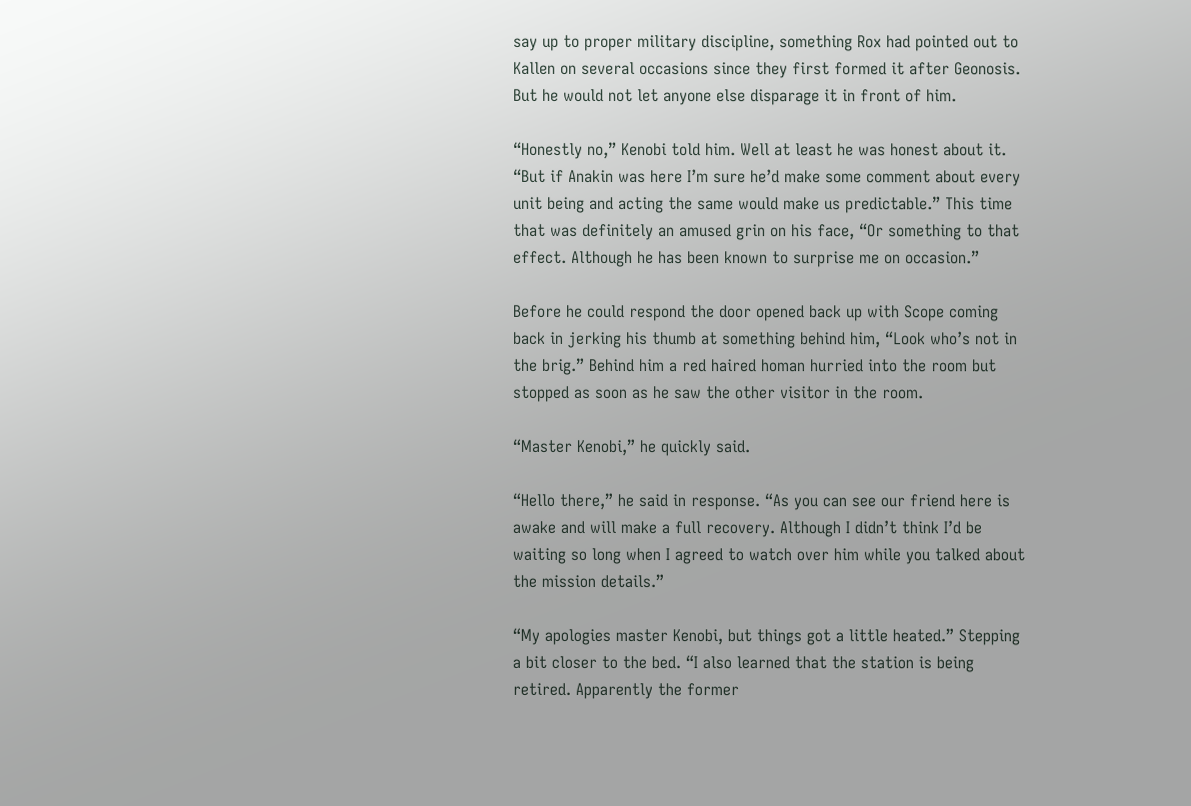say up to proper military discipline, something Rox had pointed out to Kallen on several occasions since they first formed it after Geonosis. But he would not let anyone else disparage it in front of him.

“Honestly no,” Kenobi told him. Well at least he was honest about it. “But if Anakin was here I’m sure he’d make some comment about every unit being and acting the same would make us predictable.” This time that was definitely an amused grin on his face, “Or something to that effect. Although he has been known to surprise me on occasion.”

Before he could respond the door opened back up with Scope coming back in jerking his thumb at something behind him, “Look who’s not in the brig.” Behind him a red haired homan hurried into the room but stopped as soon as he saw the other visitor in the room.

“Master Kenobi,” he quickly said.

“Hello there,” he said in response. “As you can see our friend here is awake and will make a full recovery. Although I didn’t think I’d be waiting so long when I agreed to watch over him while you talked about the mission details.”

“My apologies master Kenobi, but things got a little heated.” Stepping a bit closer to the bed. “I also learned that the station is being retired. Apparently the former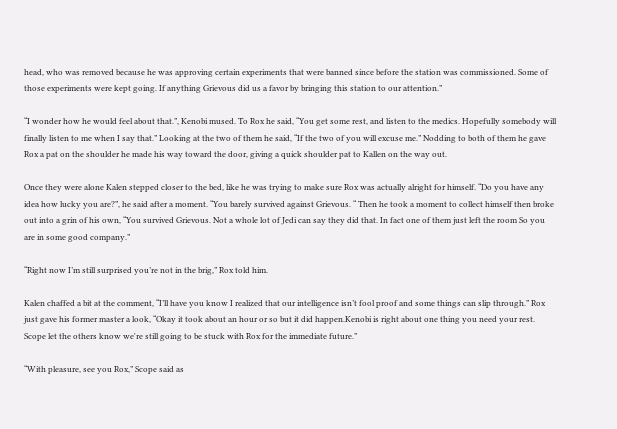head, who was removed because he was approving certain experiments that were banned since before the station was commissioned. Some of those experiments were kept going. If anything Grievous did us a favor by bringing this station to our attention.”

“I wonder how he would feel about that.”, Kenobi mused. To Rox he said, “You get some rest, and listen to the medics. Hopefully somebody will finally listen to me when I say that.” Looking at the two of them he said, “If the two of you will excuse me.” Nodding to both of them he gave Rox a pat on the shoulder he made his way toward the door, giving a quick shoulder pat to Kallen on the way out.

Once they were alone Kalen stepped closer to the bed, like he was trying to make sure Rox was actually alright for himself. “Do you have any idea how lucky you are?”, he said after a moment. “You barely survived against Grievous. “ Then he took a moment to collect himself then broke out into a grin of his own, “You survived Grievous. Not a whole lot of Jedi can say they did that. In fact one of them just left the room So you are in some good company.”

“Right now I’m still surprised you’re not in the brig,” Rox told him.

Kalen chaffed a bit at the comment, “I’ll have you know I realized that our intelligence isn’t fool proof and some things can slip through.” Rox just gave his former master a look, “Okay it took about an hour or so but it did happen.Kenobi is right about one thing you need your rest. Scope let the others know we're still going to be stuck with Rox for the immediate future.”

“With pleasure, see you Rox,” Scope said as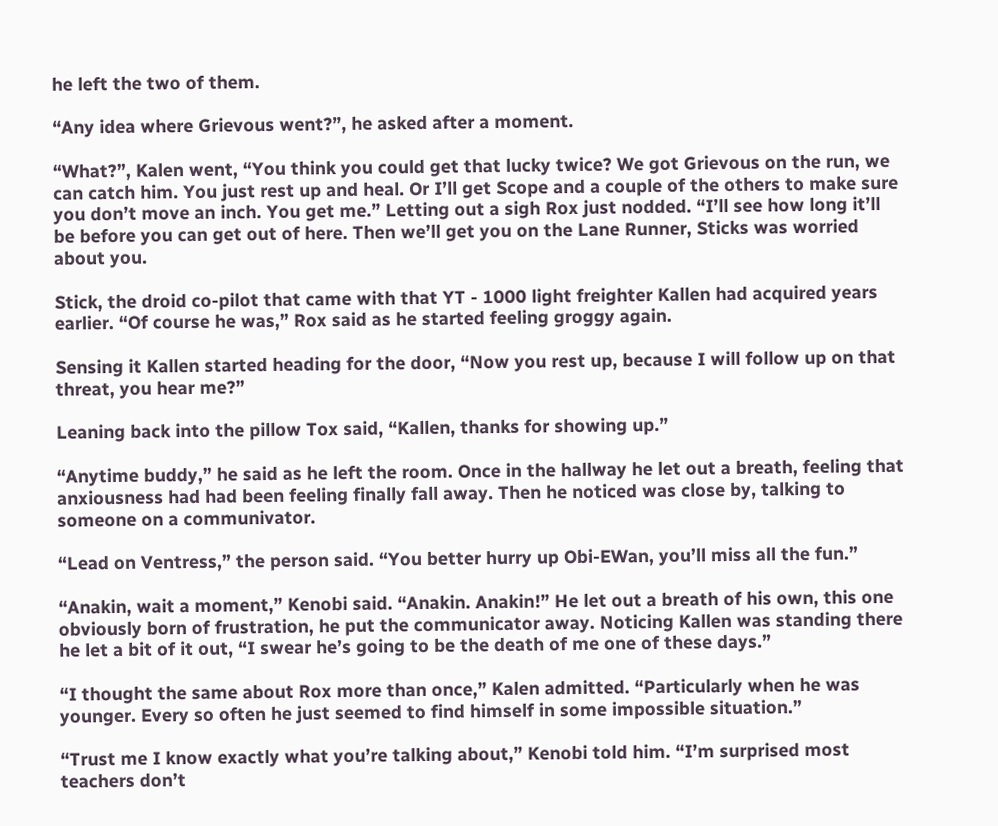he left the two of them.

“Any idea where Grievous went?”, he asked after a moment.

“What?”, Kalen went, “You think you could get that lucky twice? We got Grievous on the run, we can catch him. You just rest up and heal. Or I’ll get Scope and a couple of the others to make sure you don’t move an inch. You get me.” Letting out a sigh Rox just nodded. “I’ll see how long it’ll be before you can get out of here. Then we’ll get you on the Lane Runner, Sticks was worried about you.

Stick, the droid co-pilot that came with that YT - 1000 light freighter Kallen had acquired years earlier. “Of course he was,” Rox said as he started feeling groggy again.

Sensing it Kallen started heading for the door, “Now you rest up, because I will follow up on that threat, you hear me?”

Leaning back into the pillow Tox said, “Kallen, thanks for showing up.”

“Anytime buddy,” he said as he left the room. Once in the hallway he let out a breath, feeling that anxiousness had had been feeling finally fall away. Then he noticed was close by, talking to someone on a communivator.

“Lead on Ventress,” the person said. “You better hurry up Obi-EWan, you’ll miss all the fun.”

“Anakin, wait a moment,” Kenobi said. “Anakin. Anakin!” He let out a breath of his own, this one obviously born of frustration, he put the communicator away. Noticing Kallen was standing there he let a bit of it out, “I swear he’s going to be the death of me one of these days.”

“I thought the same about Rox more than once,” Kalen admitted. “Particularly when he was younger. Every so often he just seemed to find himself in some impossible situation.”

“Trust me I know exactly what you’re talking about,” Kenobi told him. “I’m surprised most teachers don’t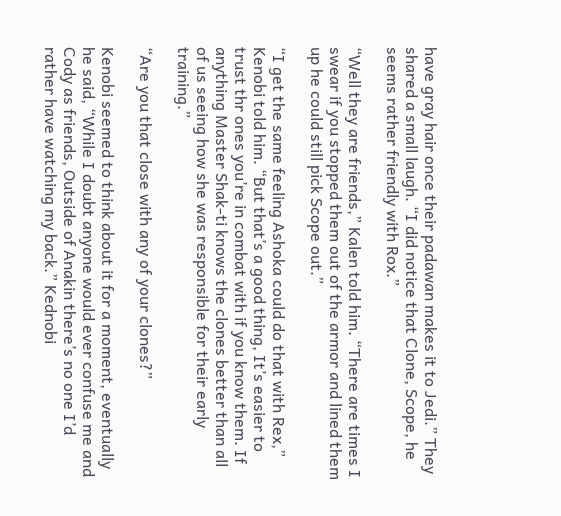have gray hair once their padawan makes it to Jedi.” They shared a small laugh. “I did notice that Clone, Scope, he seems rather friendly with Rox.”

“Well they are friends,” Kalen told him. “There are times I swear if you stopped them out of the armor and lined them up he could still pick Scope out.”

“I get the same feeling Ashoka could do that with Rex,” Kenobi told him. “But that’s a good thing, It’s easier to trust thr ones you’re in combat with if you know them. If anything Master Shak-ti knows the clones better than all of us seeing how she was responsible for their early training.”

“Are you that close with any of your clones?”

Kenobi seemed to think about it for a moment, eventually he said, “While I doubt anyone would ever confuse me and Cody as friends, Outside of Anakin there’s no one I’d rather have watching my back.” Kednobi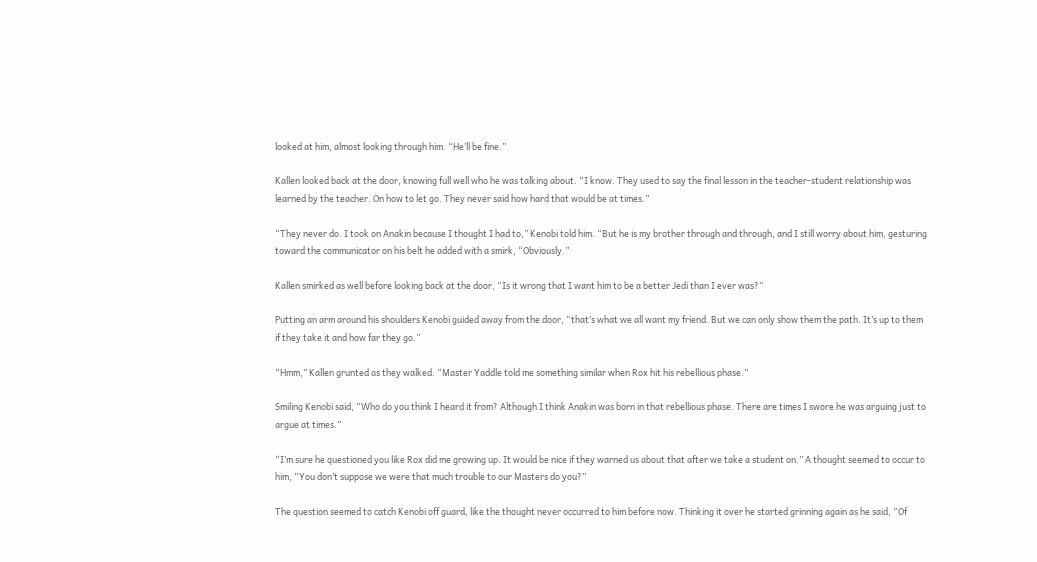looked at him, almost looking through him. “He’ll be fine.”

Kallen looked back at the door, knowing full well who he was talking about. “I know. They used to say the final lesson in the teacher-student relationship was learned by the teacher. On how to let go. They never said how hard that would be at times.”

“They never do. I took on Anakin because I thought I had to,” Kenobi told him. “But he is my brother through and through, and I still worry about him, gesturing toward the communicator on his belt he added with a smirk, “Obviously.”

Kallen smirked as well before looking back at the door, “Is it wrong that I want him to be a better Jedi than I ever was?”

Putting an arm around his shoulders Kenobi guided away from the door, “that’s what we all want my friend. But we can only show them the path. It’s up to them if they take it and how far they go.”

“Hmm,” Kallen grunted as they walked. “Master Yaddle told me something similar when Rox hit his rebellious phase.”

Smiling Kenobi said, “Who do you think I heard it from? Although I think Anakin was born in that rebellious phase. There are times I swore he was arguing just to argue at times.”

“I’m sure he questioned you like Rox did me growing up. It would be nice if they warned us about that after we take a student on.” A thought seemed to occur to him, “You don’t suppose we were that much trouble to our Masters do you?”

The question seemed to catch Kenobi off guard, like the thought never occurred to him before now. Thinking it over he started grinning again as he said, “Of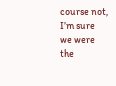course not, I’m sure we were the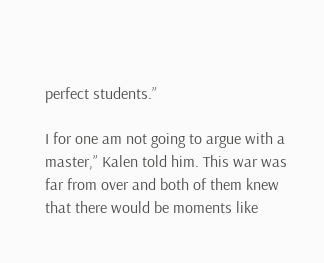perfect students.”

I for one am not going to argue with a master,” Kalen told him. This war was far from over and both of them knew that there would be moments like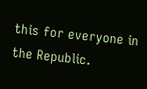this for everyone in the Republic.